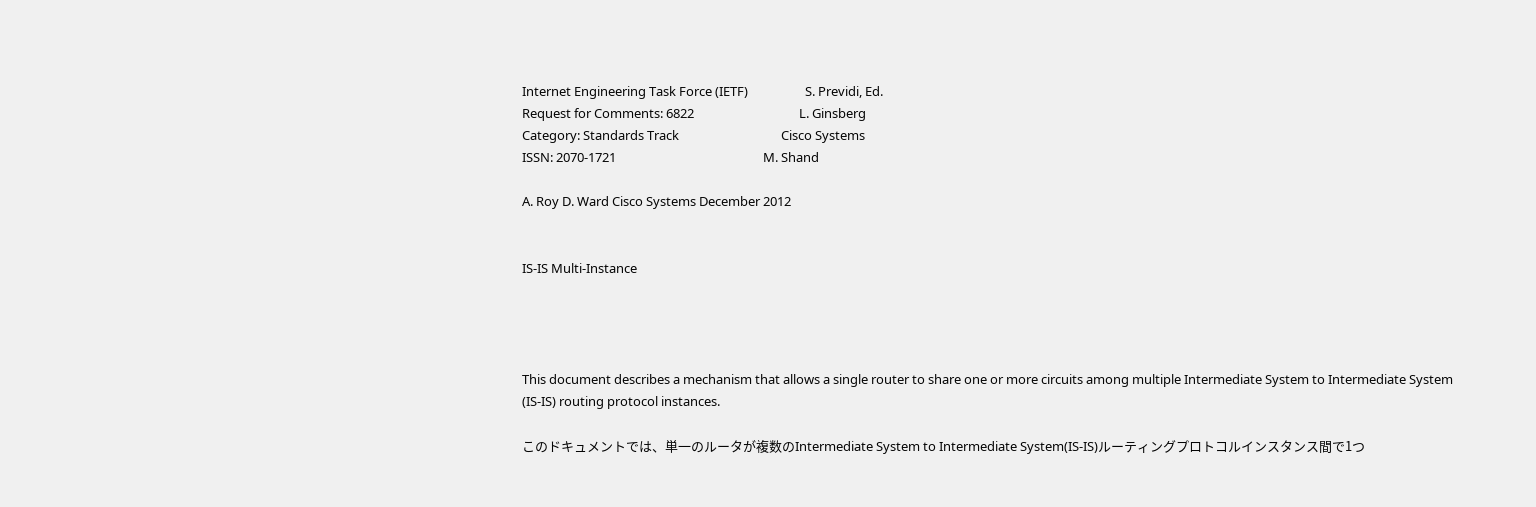Internet Engineering Task Force (IETF)                   S. Previdi, Ed.
Request for Comments: 6822                                   L. Ginsberg
Category: Standards Track                                  Cisco Systems
ISSN: 2070-1721                                                 M. Shand

A. Roy D. Ward Cisco Systems December 2012


IS-IS Multi-Instance




This document describes a mechanism that allows a single router to share one or more circuits among multiple Intermediate System to Intermediate System (IS-IS) routing protocol instances.

このドキュメントでは、単一のルータが複数のIntermediate System to Intermediate System(IS-IS)ルーティングプロトコルインスタンス間で1つ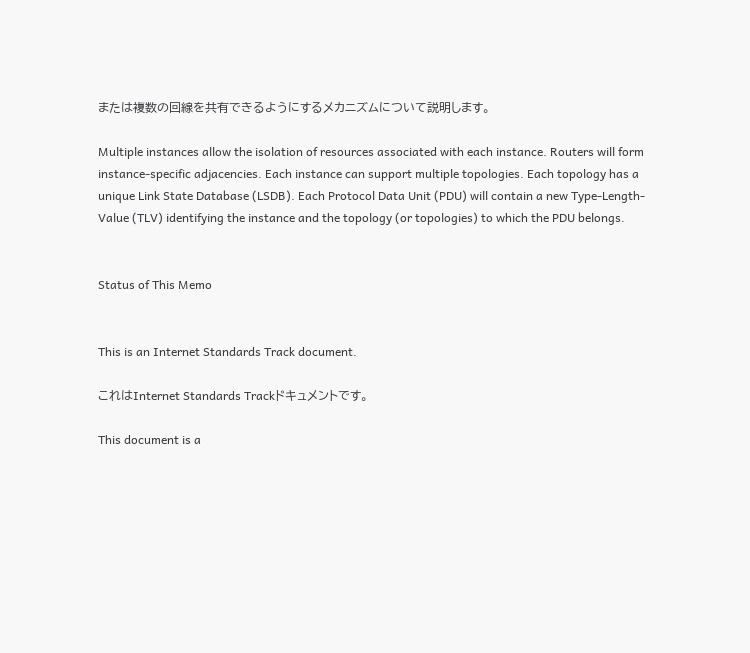または複数の回線を共有できるようにするメカニズムについて説明します。

Multiple instances allow the isolation of resources associated with each instance. Routers will form instance-specific adjacencies. Each instance can support multiple topologies. Each topology has a unique Link State Database (LSDB). Each Protocol Data Unit (PDU) will contain a new Type-Length-Value (TLV) identifying the instance and the topology (or topologies) to which the PDU belongs.


Status of This Memo


This is an Internet Standards Track document.

これはInternet Standards Trackドキュメントです。

This document is a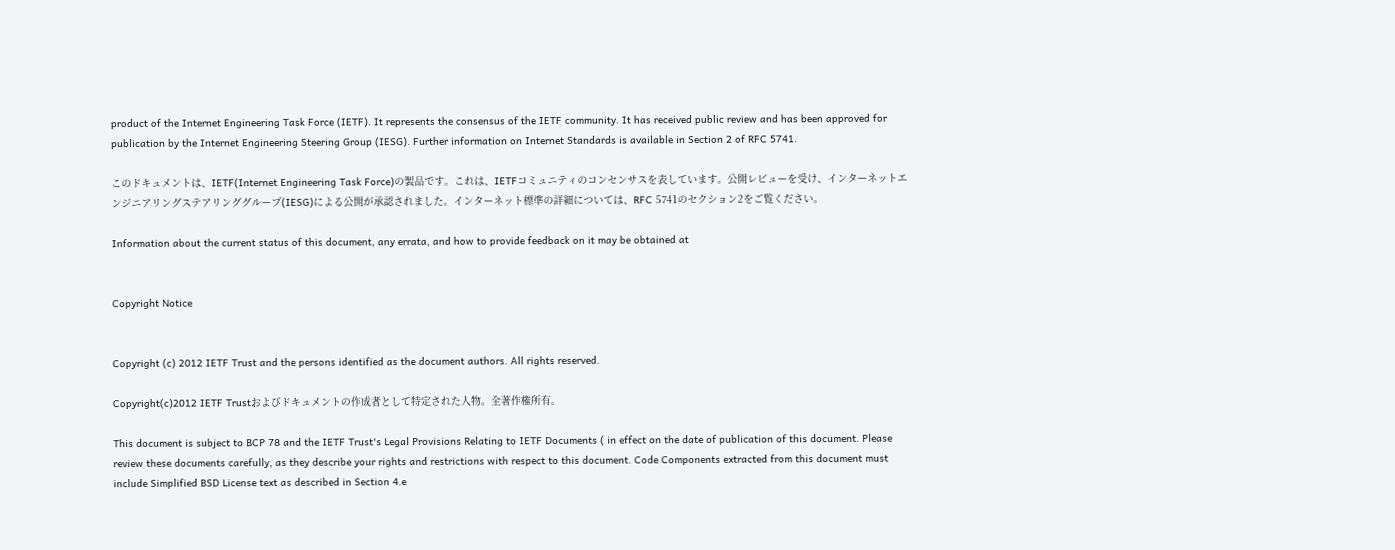product of the Internet Engineering Task Force (IETF). It represents the consensus of the IETF community. It has received public review and has been approved for publication by the Internet Engineering Steering Group (IESG). Further information on Internet Standards is available in Section 2 of RFC 5741.

このドキュメントは、IETF(Internet Engineering Task Force)の製品です。これは、IETFコミュニティのコンセンサスを表しています。公開レビューを受け、インターネットエンジニアリングステアリンググループ(IESG)による公開が承認されました。インターネット標準の詳細については、RFC 5741のセクション2をご覧ください。

Information about the current status of this document, any errata, and how to provide feedback on it may be obtained at


Copyright Notice


Copyright (c) 2012 IETF Trust and the persons identified as the document authors. All rights reserved.

Copyright(c)2012 IETF Trustおよびドキュメントの作成者として特定された人物。全著作権所有。

This document is subject to BCP 78 and the IETF Trust's Legal Provisions Relating to IETF Documents ( in effect on the date of publication of this document. Please review these documents carefully, as they describe your rights and restrictions with respect to this document. Code Components extracted from this document must include Simplified BSD License text as described in Section 4.e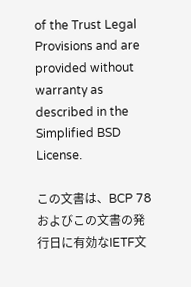of the Trust Legal Provisions and are provided without warranty as described in the Simplified BSD License.

この文書は、BCP 78およびこの文書の発行日に有効なIETF文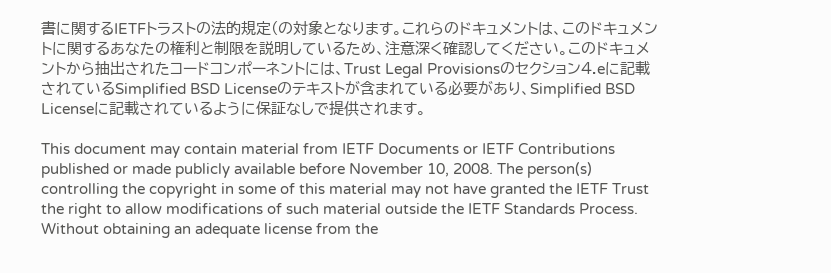書に関するIETFトラストの法的規定(の対象となります。これらのドキュメントは、このドキュメントに関するあなたの権利と制限を説明しているため、注意深く確認してください。このドキュメントから抽出されたコードコンポーネントには、Trust Legal Provisionsのセクション4.eに記載されているSimplified BSD Licenseのテキストが含まれている必要があり、Simplified BSD Licenseに記載されているように保証なしで提供されます。

This document may contain material from IETF Documents or IETF Contributions published or made publicly available before November 10, 2008. The person(s) controlling the copyright in some of this material may not have granted the IETF Trust the right to allow modifications of such material outside the IETF Standards Process. Without obtaining an adequate license from the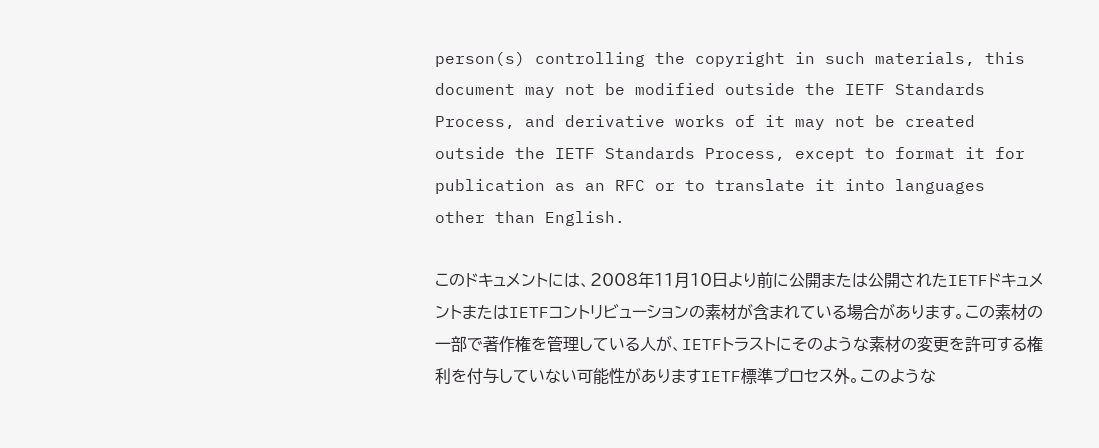person(s) controlling the copyright in such materials, this document may not be modified outside the IETF Standards Process, and derivative works of it may not be created outside the IETF Standards Process, except to format it for publication as an RFC or to translate it into languages other than English.

このドキュメントには、2008年11月10日より前に公開または公開されたIETFドキュメントまたはIETFコントリビューションの素材が含まれている場合があります。この素材の一部で著作権を管理している人が、IETFトラストにそのような素材の変更を許可する権利を付与していない可能性がありますIETF標準プロセス外。このような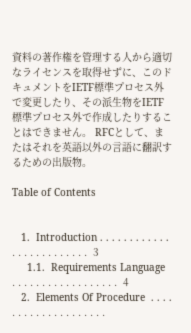資料の著作権を管理する人から適切なライセンスを取得せずに、このドキュメントをIETF標準プロセス外で変更したり、その派生物をIETF標準プロセス外で作成したりすることはできません。 RFCとして、またはそれを英語以外の言語に翻訳するための出版物。

Table of Contents


   1.  Introduction . . . . . . . . . . . . . . . . . . . . . . . . .  3
     1.1.  Requirements Language  . . . . . . . . . . . . . . . . . .  4
   2.  Elements Of Procedure  . . . . . . . . . . . . . . . . . . . .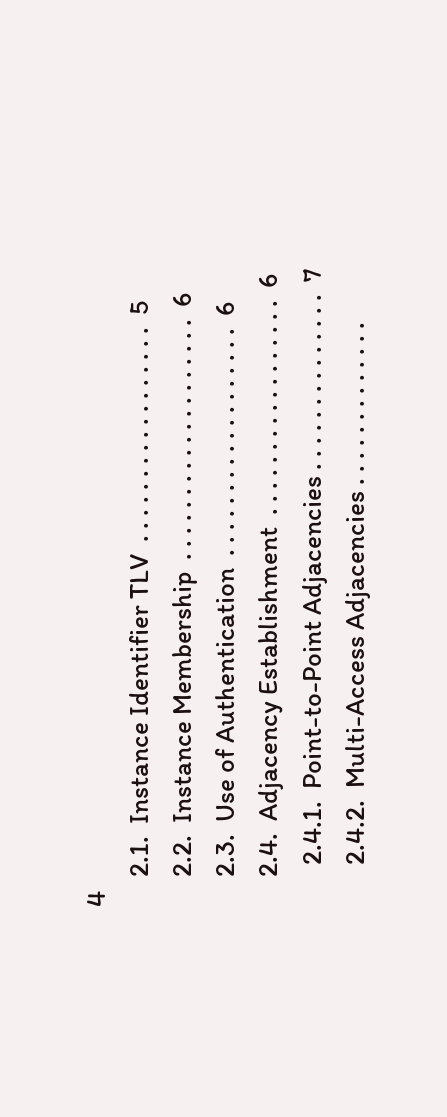4
     2.1.  Instance Identifier TLV  . . . . . . . . . . . . . . . . .  5
     2.2.  Instance Membership  . . . . . . . . . . . . . . . . . . .  6
     2.3.  Use of Authentication  . . . . . . . . . . . . . . . . . .  6
     2.4.  Adjacency Establishment  . . . . . . . . . . . . . . . . .  6
       2.4.1.  Point-to-Point Adjacencies . . . . . . . . . . . . . .  7
       2.4.2.  Multi-Access Adjacencies . . . . . . . . . . . . .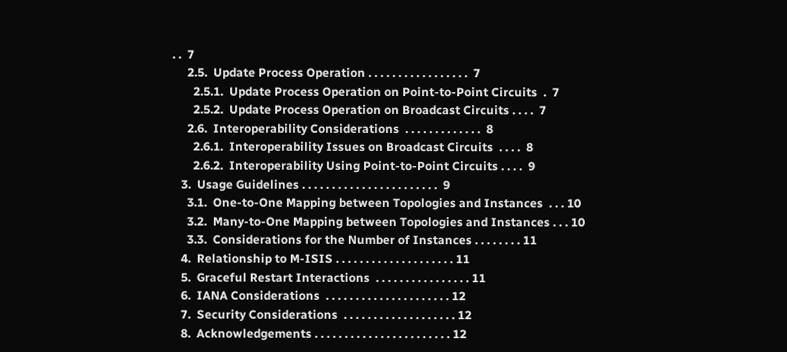. .  7
     2.5.  Update Process Operation . . . . . . . . . . . . . . . . .  7
       2.5.1.  Update Process Operation on Point-to-Point Circuits  .  7
       2.5.2.  Update Process Operation on Broadcast Circuits . . . .  7
     2.6.  Interoperability Considerations  . . . . . . . . . . . . .  8
       2.6.1.  Interoperability Issues on Broadcast Circuits  . . . .  8
       2.6.2.  Interoperability Using Point-to-Point Circuits . . . .  9
   3.  Usage Guidelines . . . . . . . . . . . . . . . . . . . . . . .  9
     3.1.  One-to-One Mapping between Topologies and Instances  . . . 10
     3.2.  Many-to-One Mapping between Topologies and Instances . . . 10
     3.3.  Considerations for the Number of Instances . . . . . . . . 11
   4.  Relationship to M-ISIS . . . . . . . . . . . . . . . . . . . . 11
   5.  Graceful Restart Interactions  . . . . . . . . . . . . . . . . 11
   6.  IANA Considerations  . . . . . . . . . . . . . . . . . . . . . 12
   7.  Security Considerations  . . . . . . . . . . . . . . . . . . . 12
   8.  Acknowledgements . . . . . . . . . . . . . . . . . . . . . . . 12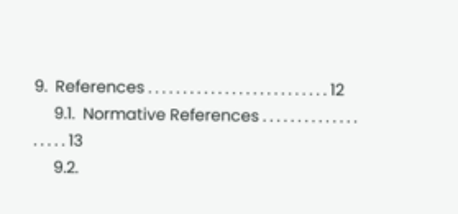9.  References . . . . . . . . . . . . . . . . . . . . . . . . . . 12
     9.1.  Normative References . . . . . . . . . . . . . . . . . . . 13
     9.2.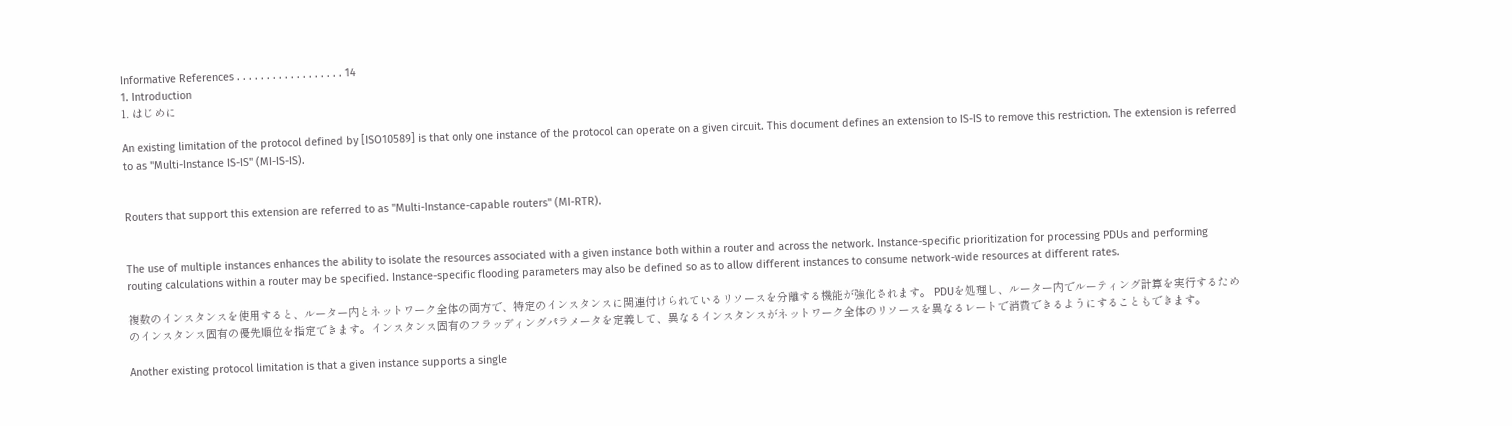Informative References . . . . . . . . . . . . . . . . . . 14
1. Introduction
1. はじめに

An existing limitation of the protocol defined by [ISO10589] is that only one instance of the protocol can operate on a given circuit. This document defines an extension to IS-IS to remove this restriction. The extension is referred to as "Multi-Instance IS-IS" (MI-IS-IS).


Routers that support this extension are referred to as "Multi-Instance-capable routers" (MI-RTR).


The use of multiple instances enhances the ability to isolate the resources associated with a given instance both within a router and across the network. Instance-specific prioritization for processing PDUs and performing routing calculations within a router may be specified. Instance-specific flooding parameters may also be defined so as to allow different instances to consume network-wide resources at different rates.

複数のインスタンスを使用すると、ルーター内とネットワーク全体の両方で、特定のインスタンスに関連付けられているリソースを分離する機能が強化されます。 PDUを処理し、ルーター内でルーティング計算を実行するためのインスタンス固有の優先順位を指定できます。インスタンス固有のフラッディングパラメータを定義して、異なるインスタンスがネットワーク全体のリソースを異なるレートで消費できるようにすることもできます。

Another existing protocol limitation is that a given instance supports a single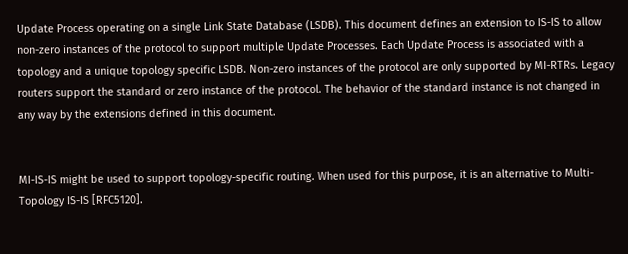Update Process operating on a single Link State Database (LSDB). This document defines an extension to IS-IS to allow non-zero instances of the protocol to support multiple Update Processes. Each Update Process is associated with a topology and a unique topology specific LSDB. Non-zero instances of the protocol are only supported by MI-RTRs. Legacy routers support the standard or zero instance of the protocol. The behavior of the standard instance is not changed in any way by the extensions defined in this document.


MI-IS-IS might be used to support topology-specific routing. When used for this purpose, it is an alternative to Multi-Topology IS-IS [RFC5120].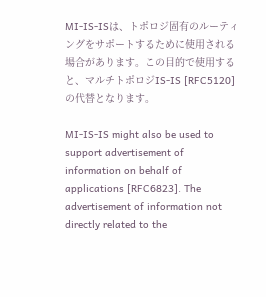MI-IS-ISは、トポロジ固有のルーティングをサポートするために使用される場合があります。この目的で使用すると、マルチトポロジIS-IS [RFC5120]の代替となります。

MI-IS-IS might also be used to support advertisement of information on behalf of applications [RFC6823]. The advertisement of information not directly related to the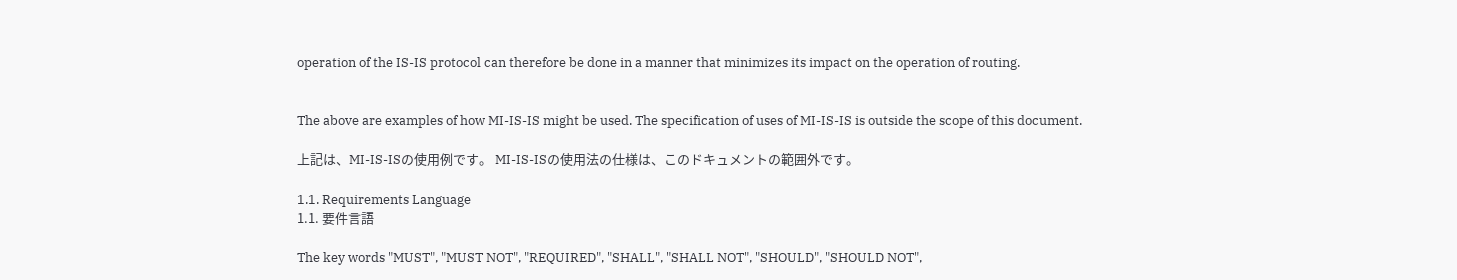operation of the IS-IS protocol can therefore be done in a manner that minimizes its impact on the operation of routing.


The above are examples of how MI-IS-IS might be used. The specification of uses of MI-IS-IS is outside the scope of this document.

上記は、MI-IS-ISの使用例です。 MI-IS-ISの使用法の仕様は、このドキュメントの範囲外です。

1.1. Requirements Language
1.1. 要件言語

The key words "MUST", "MUST NOT", "REQUIRED", "SHALL", "SHALL NOT", "SHOULD", "SHOULD NOT",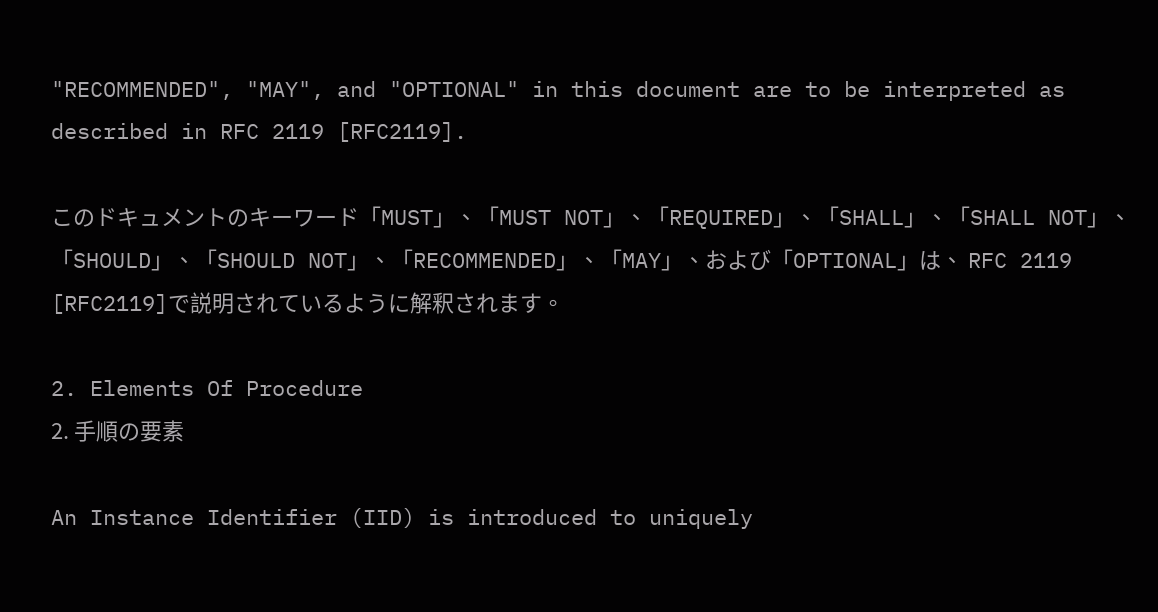"RECOMMENDED", "MAY", and "OPTIONAL" in this document are to be interpreted as described in RFC 2119 [RFC2119].

このドキュメントのキーワード「MUST」、「MUST NOT」、「REQUIRED」、「SHALL」、「SHALL NOT」、「SHOULD」、「SHOULD NOT」、「RECOMMENDED」、「MAY」、および「OPTIONAL」は、 RFC 2119 [RFC2119]で説明されているように解釈されます。

2. Elements Of Procedure
2. 手順の要素

An Instance Identifier (IID) is introduced to uniquely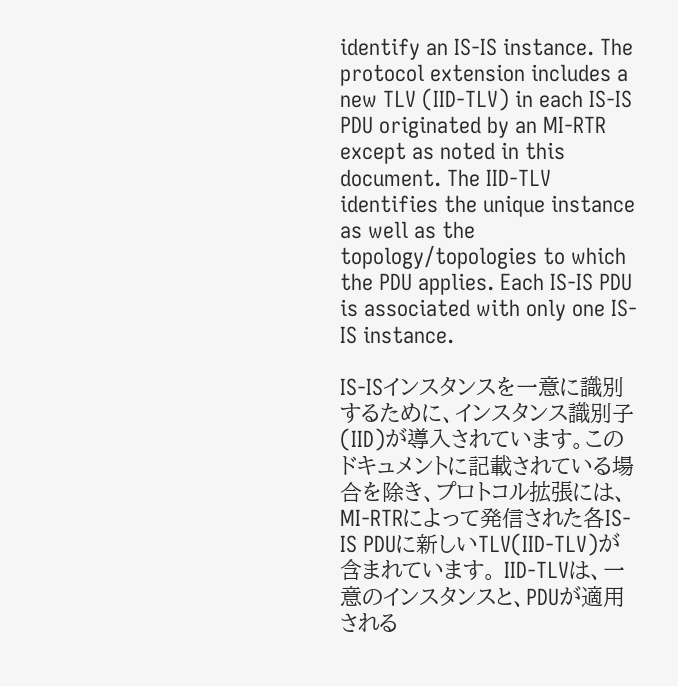identify an IS-IS instance. The protocol extension includes a new TLV (IID-TLV) in each IS-IS PDU originated by an MI-RTR except as noted in this document. The IID-TLV identifies the unique instance as well as the topology/topologies to which the PDU applies. Each IS-IS PDU is associated with only one IS-IS instance.

IS-ISインスタンスを一意に識別するために、インスタンス識別子(IID)が導入されています。このドキュメントに記載されている場合を除き、プロトコル拡張には、MI-RTRによって発信された各IS-IS PDUに新しいTLV(IID-TLV)が含まれています。 IID-TLVは、一意のインスタンスと、PDUが適用される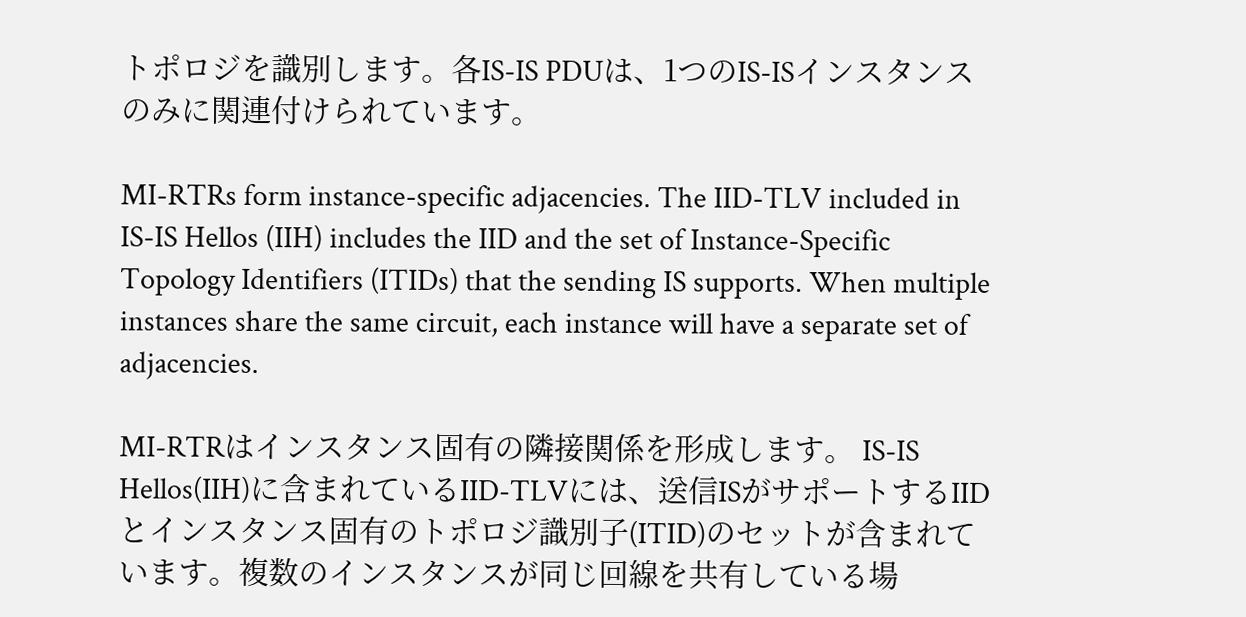トポロジを識別します。各IS-IS PDUは、1つのIS-ISインスタンスのみに関連付けられています。

MI-RTRs form instance-specific adjacencies. The IID-TLV included in IS-IS Hellos (IIH) includes the IID and the set of Instance-Specific Topology Identifiers (ITIDs) that the sending IS supports. When multiple instances share the same circuit, each instance will have a separate set of adjacencies.

MI-RTRはインスタンス固有の隣接関係を形成します。 IS-IS Hellos(IIH)に含まれているIID-TLVには、送信ISがサポートするIIDとインスタンス固有のトポロジ識別子(ITID)のセットが含まれています。複数のインスタンスが同じ回線を共有している場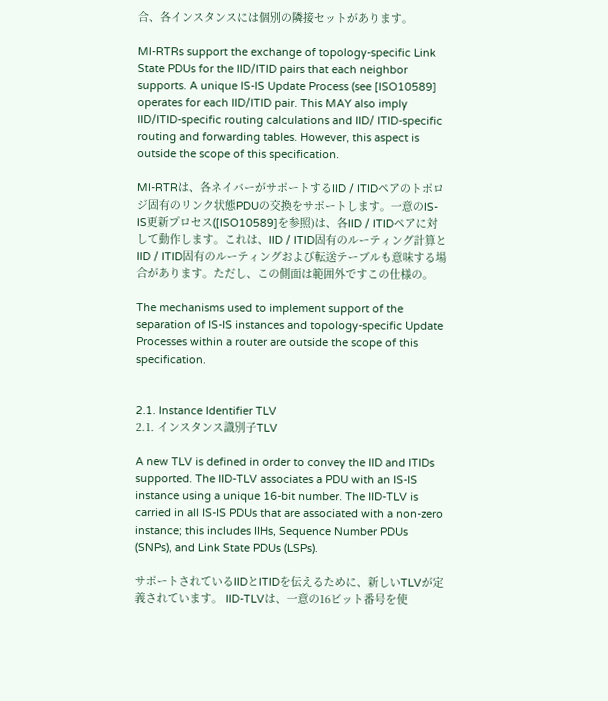合、各インスタンスには個別の隣接セットがあります。

MI-RTRs support the exchange of topology-specific Link State PDUs for the IID/ITID pairs that each neighbor supports. A unique IS-IS Update Process (see [ISO10589] operates for each IID/ITID pair. This MAY also imply IID/ITID-specific routing calculations and IID/ ITID-specific routing and forwarding tables. However, this aspect is outside the scope of this specification.

MI-RTRは、各ネイバーがサポートするIID / ITIDペアのトポロジ固有のリンク状態PDUの交換をサポートします。一意のIS-IS更新プロセス([ISO10589]を参照)は、各IID / ITIDペアに対して動作します。これは、IID / ITID固有のルーティング計算とIID / ITID固有のルーティングおよび転送テーブルも意味する場合があります。ただし、この側面は範囲外ですこの仕様の。

The mechanisms used to implement support of the separation of IS-IS instances and topology-specific Update Processes within a router are outside the scope of this specification.


2.1. Instance Identifier TLV
2.1. インスタンス識別子TLV

A new TLV is defined in order to convey the IID and ITIDs supported. The IID-TLV associates a PDU with an IS-IS instance using a unique 16-bit number. The IID-TLV is carried in all IS-IS PDUs that are associated with a non-zero instance; this includes IIHs, Sequence Number PDUs (SNPs), and Link State PDUs (LSPs).

サポートされているIIDとITIDを伝えるために、新しいTLVが定義されています。 IID-TLVは、一意の16ビット番号を使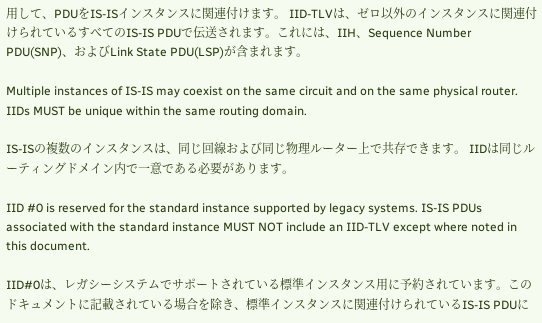用して、PDUをIS-ISインスタンスに関連付けます。 IID-TLVは、ゼロ以外のインスタンスに関連付けられているすべてのIS-IS PDUで伝送されます。これには、IIH、Sequence Number PDU(SNP)、およびLink State PDU(LSP)が含まれます。

Multiple instances of IS-IS may coexist on the same circuit and on the same physical router. IIDs MUST be unique within the same routing domain.

IS-ISの複数のインスタンスは、同じ回線および同じ物理ルーター上で共存できます。 IIDは同じルーティングドメイン内で一意である必要があります。

IID #0 is reserved for the standard instance supported by legacy systems. IS-IS PDUs associated with the standard instance MUST NOT include an IID-TLV except where noted in this document.

IID#0は、レガシーシステムでサポートされている標準インスタンス用に予約されています。このドキュメントに記載されている場合を除き、標準インスタンスに関連付けられているIS-IS PDUに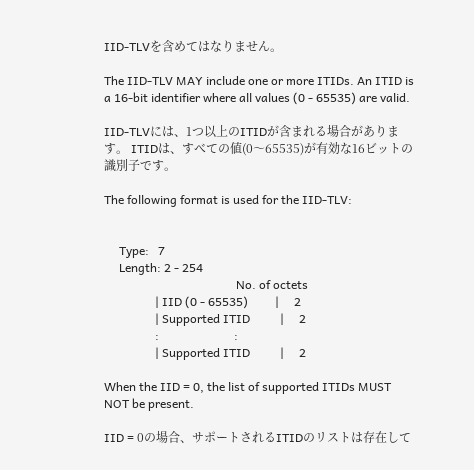IID-TLVを含めてはなりません。

The IID-TLV MAY include one or more ITIDs. An ITID is a 16-bit identifier where all values (0 - 65535) are valid.

IID-TLVには、1つ以上のITIDが含まれる場合があります。 ITIDは、すべての値(0〜65535)が有効な16ビットの識別子です。

The following format is used for the IID-TLV:


     Type:   7
     Length: 2 - 254
                                            No. of octets
                 | IID (0 - 65535)         |     2
                 | Supported ITID          |     2
                 :                         :
                 | Supported ITID          |     2

When the IID = 0, the list of supported ITIDs MUST NOT be present.

IID = 0の場合、サポートされるITIDのリストは存在して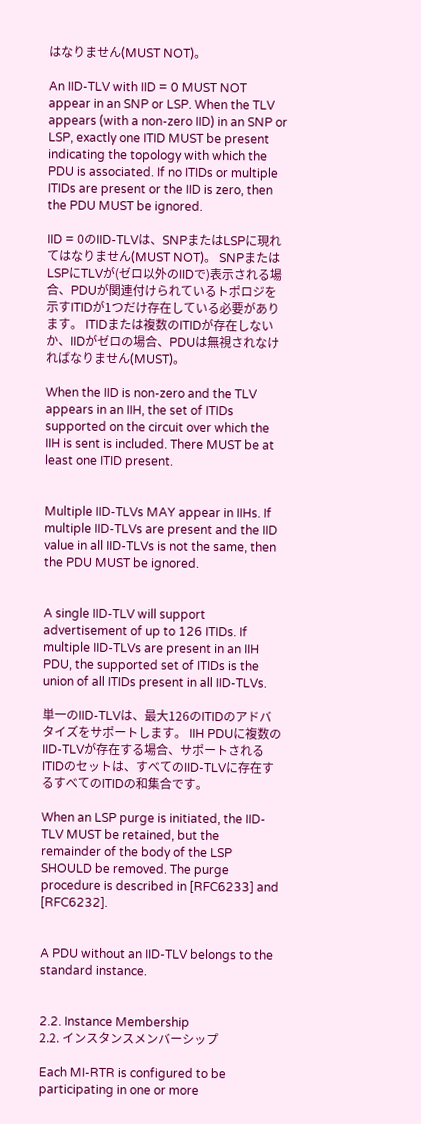はなりません(MUST NOT)。

An IID-TLV with IID = 0 MUST NOT appear in an SNP or LSP. When the TLV appears (with a non-zero IID) in an SNP or LSP, exactly one ITID MUST be present indicating the topology with which the PDU is associated. If no ITIDs or multiple ITIDs are present or the IID is zero, then the PDU MUST be ignored.

IID = 0のIID-TLVは、SNPまたはLSPに現れてはなりません(MUST NOT)。 SNPまたはLSPにTLVが(ゼロ以外のIIDで)表示される場合、PDUが関連付けられているトポロジを示すITIDが1つだけ存在している必要があります。 ITIDまたは複数のITIDが存在しないか、IIDがゼロの場合、PDUは無視されなければなりません(MUST)。

When the IID is non-zero and the TLV appears in an IIH, the set of ITIDs supported on the circuit over which the IIH is sent is included. There MUST be at least one ITID present.


Multiple IID-TLVs MAY appear in IIHs. If multiple IID-TLVs are present and the IID value in all IID-TLVs is not the same, then the PDU MUST be ignored.


A single IID-TLV will support advertisement of up to 126 ITIDs. If multiple IID-TLVs are present in an IIH PDU, the supported set of ITIDs is the union of all ITIDs present in all IID-TLVs.

単一のIID-TLVは、最大126のITIDのアドバタイズをサポートします。 IIH PDUに複数のIID-TLVが存在する場合、サポートされるITIDのセットは、すべてのIID-TLVに存在するすべてのITIDの和集合です。

When an LSP purge is initiated, the IID-TLV MUST be retained, but the remainder of the body of the LSP SHOULD be removed. The purge procedure is described in [RFC6233] and [RFC6232].


A PDU without an IID-TLV belongs to the standard instance.


2.2. Instance Membership
2.2. インスタンスメンバーシップ

Each MI-RTR is configured to be participating in one or more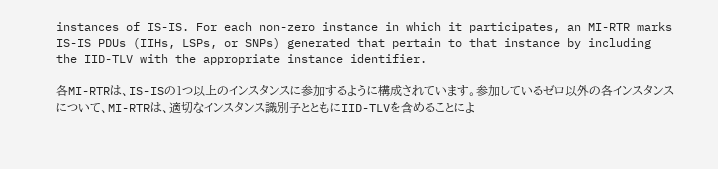instances of IS-IS. For each non-zero instance in which it participates, an MI-RTR marks IS-IS PDUs (IIHs, LSPs, or SNPs) generated that pertain to that instance by including the IID-TLV with the appropriate instance identifier.

各MI-RTRは、IS-ISの1つ以上のインスタンスに参加するように構成されています。参加しているゼロ以外の各インスタンスについて、MI-RTRは、適切なインスタンス識別子とともにIID-TLVを含めることによ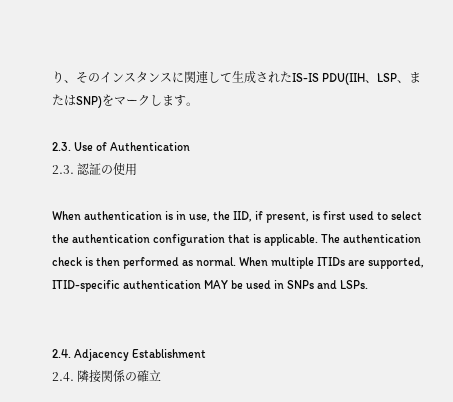り、そのインスタンスに関連して生成されたIS-IS PDU(IIH、LSP、またはSNP)をマークします。

2.3. Use of Authentication
2.3. 認証の使用

When authentication is in use, the IID, if present, is first used to select the authentication configuration that is applicable. The authentication check is then performed as normal. When multiple ITIDs are supported, ITID-specific authentication MAY be used in SNPs and LSPs.


2.4. Adjacency Establishment
2.4. 隣接関係の確立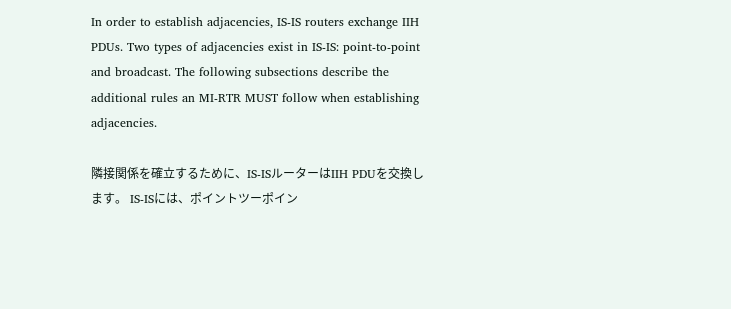In order to establish adjacencies, IS-IS routers exchange IIH PDUs. Two types of adjacencies exist in IS-IS: point-to-point and broadcast. The following subsections describe the additional rules an MI-RTR MUST follow when establishing adjacencies.

隣接関係を確立するために、IS-ISルーターはIIH PDUを交換します。 IS-ISには、ポイントツーポイン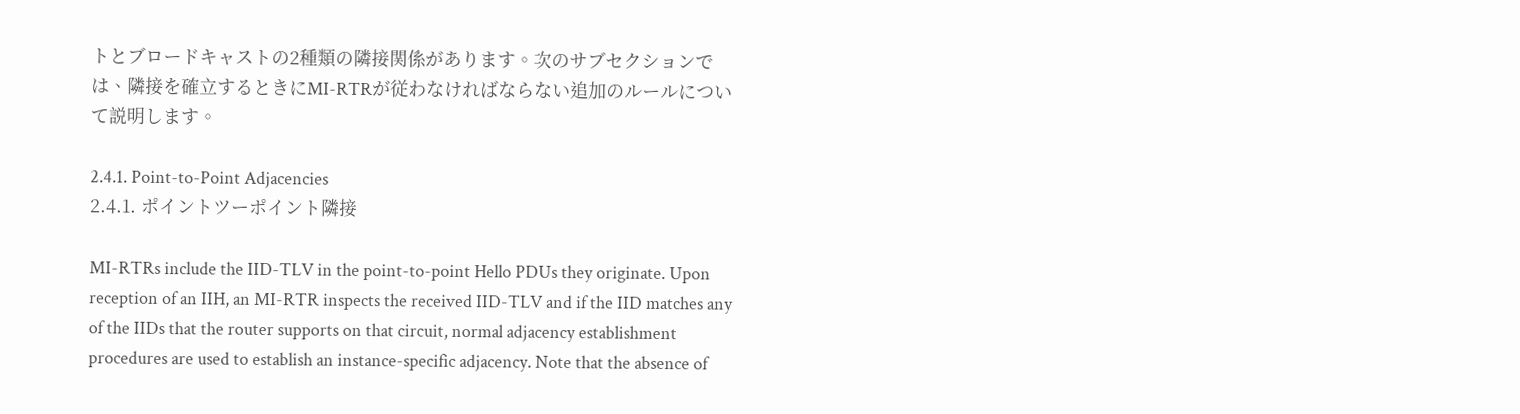トとブロードキャストの2種類の隣接関係があります。次のサブセクションでは、隣接を確立するときにMI-RTRが従わなければならない追加のルールについて説明します。

2.4.1. Point-to-Point Adjacencies
2.4.1. ポイントツーポイント隣接

MI-RTRs include the IID-TLV in the point-to-point Hello PDUs they originate. Upon reception of an IIH, an MI-RTR inspects the received IID-TLV and if the IID matches any of the IIDs that the router supports on that circuit, normal adjacency establishment procedures are used to establish an instance-specific adjacency. Note that the absence of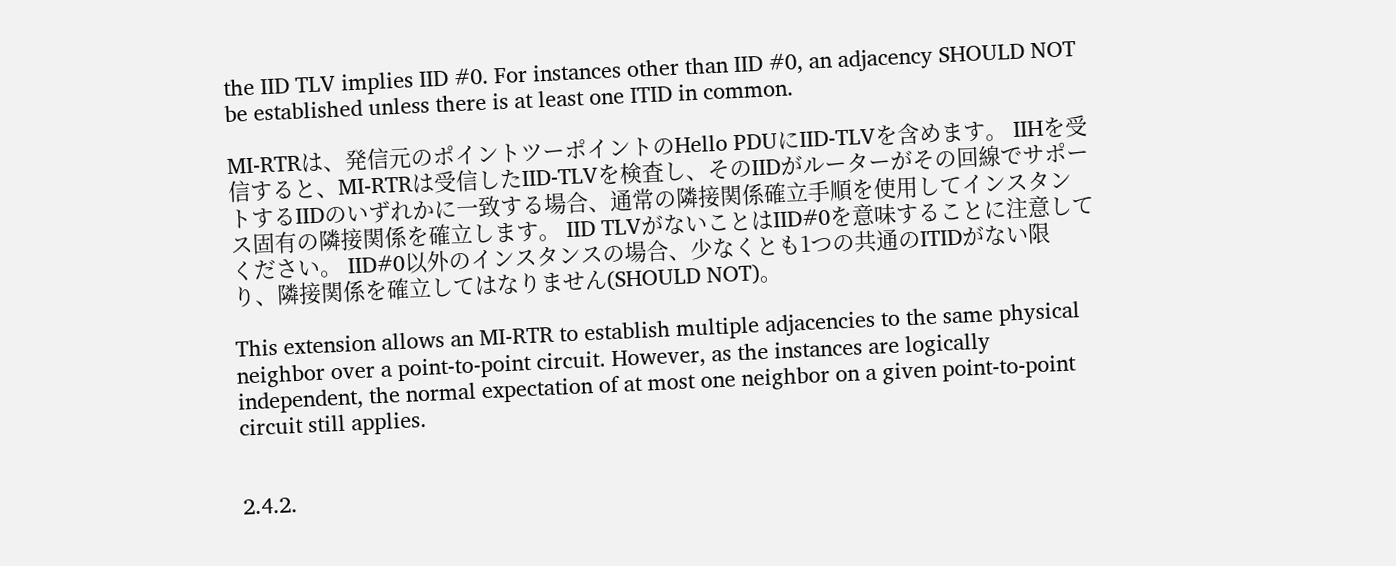the IID TLV implies IID #0. For instances other than IID #0, an adjacency SHOULD NOT be established unless there is at least one ITID in common.

MI-RTRは、発信元のポイントツーポイントのHello PDUにIID-TLVを含めます。 IIHを受信すると、MI-RTRは受信したIID-TLVを検査し、そのIIDがルーターがその回線でサポートするIIDのいずれかに一致する場合、通常の隣接関係確立手順を使用してインスタンス固有の隣接関係を確立します。 IID TLVがないことはIID#0を意味することに注意してください。 IID#0以外のインスタンスの場合、少なくとも1つの共通のITIDがない限り、隣接関係を確立してはなりません(SHOULD NOT)。

This extension allows an MI-RTR to establish multiple adjacencies to the same physical neighbor over a point-to-point circuit. However, as the instances are logically independent, the normal expectation of at most one neighbor on a given point-to-point circuit still applies.


2.4.2.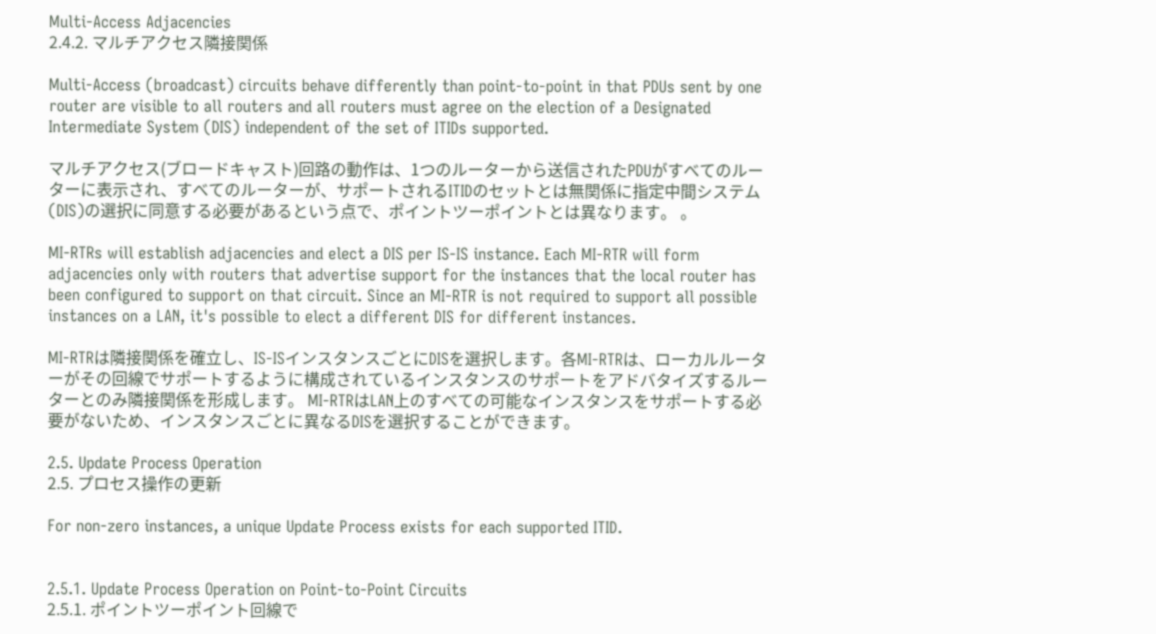Multi-Access Adjacencies
2.4.2. マルチアクセス隣接関係

Multi-Access (broadcast) circuits behave differently than point-to-point in that PDUs sent by one router are visible to all routers and all routers must agree on the election of a Designated Intermediate System (DIS) independent of the set of ITIDs supported.

マルチアクセス(ブロードキャスト)回路の動作は、1つのルーターから送信されたPDUがすべてのルーターに表示され、すべてのルーターが、サポートされるITIDのセットとは無関係に指定中間システム(DIS)の選択に同意する必要があるという点で、ポイントツーポイントとは異なります。 。

MI-RTRs will establish adjacencies and elect a DIS per IS-IS instance. Each MI-RTR will form adjacencies only with routers that advertise support for the instances that the local router has been configured to support on that circuit. Since an MI-RTR is not required to support all possible instances on a LAN, it's possible to elect a different DIS for different instances.

MI-RTRは隣接関係を確立し、IS-ISインスタンスごとにDISを選択します。各MI-RTRは、ローカルルーターがその回線でサポートするように構成されているインスタンスのサポートをアドバタイズするルーターとのみ隣接関係を形成します。 MI-RTRはLAN上のすべての可能なインスタンスをサポートする必要がないため、インスタンスごとに異なるDISを選択することができます。

2.5. Update Process Operation
2.5. プロセス操作の更新

For non-zero instances, a unique Update Process exists for each supported ITID.


2.5.1. Update Process Operation on Point-to-Point Circuits
2.5.1. ポイントツーポイント回線で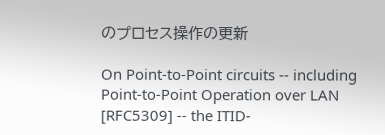のプロセス操作の更新

On Point-to-Point circuits -- including Point-to-Point Operation over LAN [RFC5309] -- the ITID-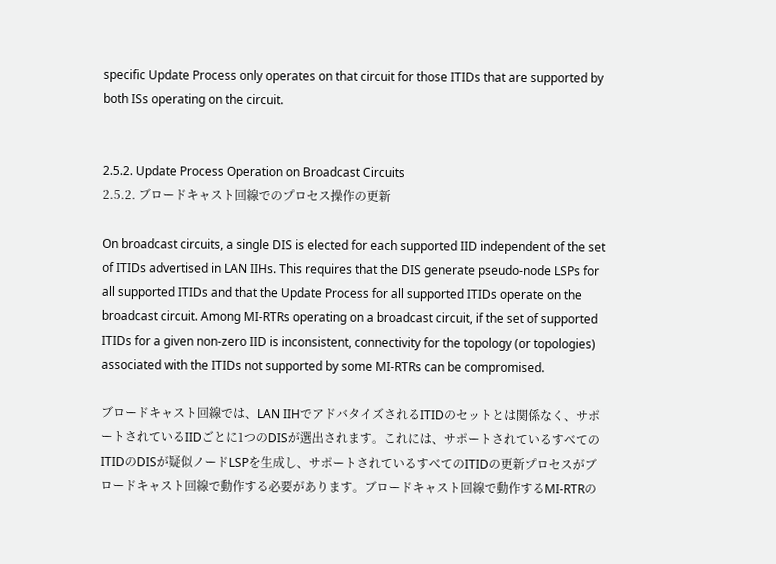specific Update Process only operates on that circuit for those ITIDs that are supported by both ISs operating on the circuit.


2.5.2. Update Process Operation on Broadcast Circuits
2.5.2. ブロードキャスト回線でのプロセス操作の更新

On broadcast circuits, a single DIS is elected for each supported IID independent of the set of ITIDs advertised in LAN IIHs. This requires that the DIS generate pseudo-node LSPs for all supported ITIDs and that the Update Process for all supported ITIDs operate on the broadcast circuit. Among MI-RTRs operating on a broadcast circuit, if the set of supported ITIDs for a given non-zero IID is inconsistent, connectivity for the topology (or topologies) associated with the ITIDs not supported by some MI-RTRs can be compromised.

ブロードキャスト回線では、LAN IIHでアドバタイズされるITIDのセットとは関係なく、サポートされているIIDごとに1つのDISが選出されます。これには、サポートされているすべてのITIDのDISが疑似ノードLSPを生成し、サポートされているすべてのITIDの更新プロセスがブロードキャスト回線で動作する必要があります。ブロードキャスト回線で動作するMI-RTRの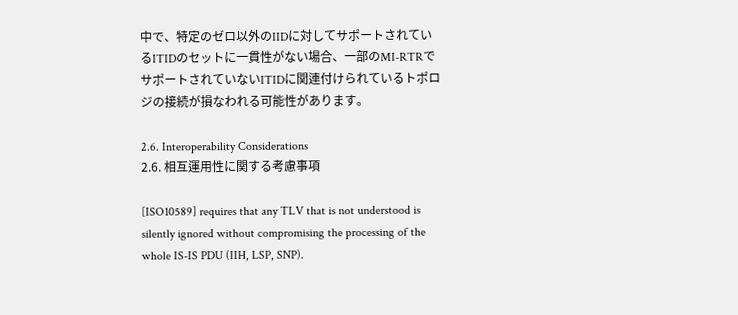中で、特定のゼロ以外のIIDに対してサポートされているITIDのセットに一貫性がない場合、一部のMI-RTRでサポートされていないITIDに関連付けられているトポロジの接続が損なわれる可能性があります。

2.6. Interoperability Considerations
2.6. 相互運用性に関する考慮事項

[ISO10589] requires that any TLV that is not understood is silently ignored without compromising the processing of the whole IS-IS PDU (IIH, LSP, SNP).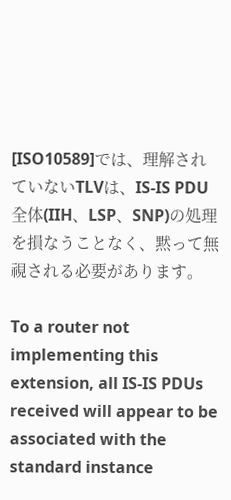[ISO10589]では、理解されていないTLVは、IS-IS PDU全体(IIH、LSP、SNP)の処理を損なうことなく、黙って無視される必要があります。

To a router not implementing this extension, all IS-IS PDUs received will appear to be associated with the standard instance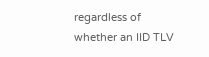regardless of whether an IID TLV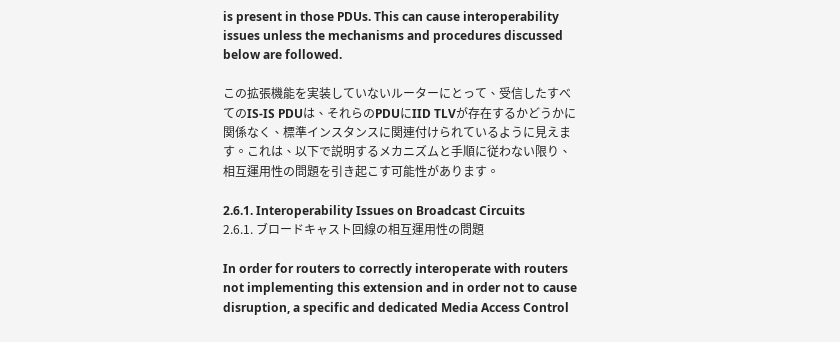is present in those PDUs. This can cause interoperability issues unless the mechanisms and procedures discussed below are followed.

この拡張機能を実装していないルーターにとって、受信したすべてのIS-IS PDUは、それらのPDUにIID TLVが存在するかどうかに関係なく、標準インスタンスに関連付けられているように見えます。これは、以下で説明するメカニズムと手順に従わない限り、相互運用性の問題を引き起こす可能性があります。

2.6.1. Interoperability Issues on Broadcast Circuits
2.6.1. ブロードキャスト回線の相互運用性の問題

In order for routers to correctly interoperate with routers not implementing this extension and in order not to cause disruption, a specific and dedicated Media Access Control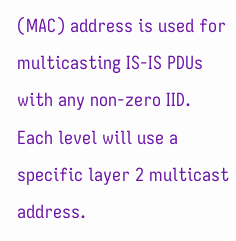(MAC) address is used for multicasting IS-IS PDUs with any non-zero IID. Each level will use a specific layer 2 multicast address.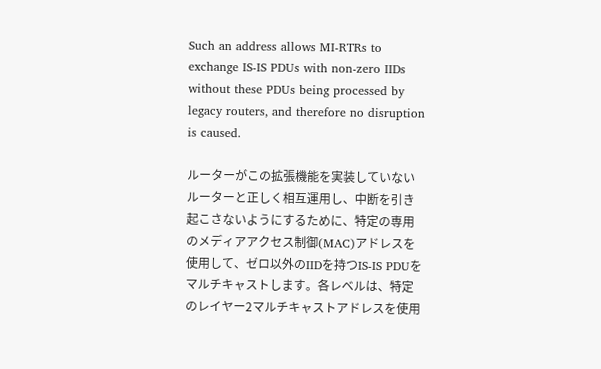Such an address allows MI-RTRs to exchange IS-IS PDUs with non-zero IIDs without these PDUs being processed by legacy routers, and therefore no disruption is caused.

ルーターがこの拡張機能を実装していないルーターと正しく相互運用し、中断を引き起こさないようにするために、特定の専用のメディアアクセス制御(MAC)アドレスを使用して、ゼロ以外のIIDを持つIS-IS PDUをマルチキャストします。各レベルは、特定のレイヤー2マルチキャストアドレスを使用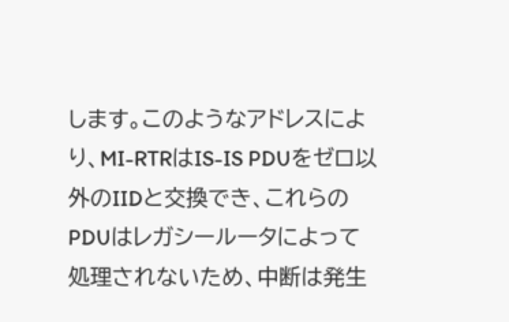します。このようなアドレスにより、MI-RTRはIS-IS PDUをゼロ以外のIIDと交換でき、これらのPDUはレガシールータによって処理されないため、中断は発生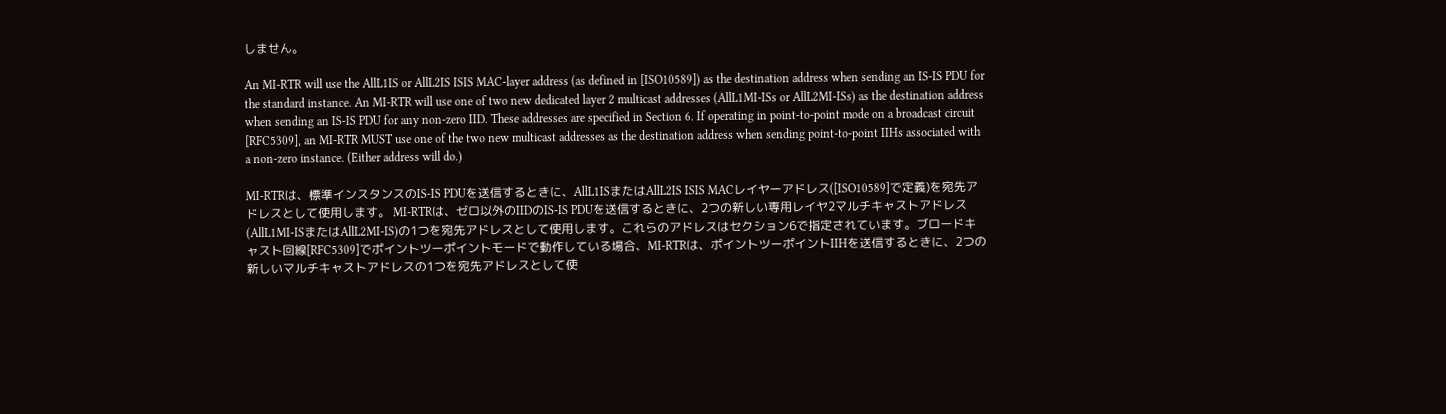しません。

An MI-RTR will use the AllL1IS or AllL2IS ISIS MAC-layer address (as defined in [ISO10589]) as the destination address when sending an IS-IS PDU for the standard instance. An MI-RTR will use one of two new dedicated layer 2 multicast addresses (AllL1MI-ISs or AllL2MI-ISs) as the destination address when sending an IS-IS PDU for any non-zero IID. These addresses are specified in Section 6. If operating in point-to-point mode on a broadcast circuit [RFC5309], an MI-RTR MUST use one of the two new multicast addresses as the destination address when sending point-to-point IIHs associated with a non-zero instance. (Either address will do.)

MI-RTRは、標準インスタンスのIS-IS PDUを送信するときに、AllL1ISまたはAllL2IS ISIS MACレイヤーアドレス([ISO10589]で定義)を宛先アドレスとして使用します。 MI-RTRは、ゼロ以外のIIDのIS-IS PDUを送信するときに、2つの新しい専用レイヤ2マルチキャストアドレス(AllL1MI-ISまたはAllL2MI-IS)の1つを宛先アドレスとして使用します。これらのアドレスはセクション6で指定されています。ブロードキャスト回線[RFC5309]でポイントツーポイントモードで動作している場合、MI-RTRは、ポイントツーポイントIIHを送信するときに、2つの新しいマルチキャストアドレスの1つを宛先アドレスとして使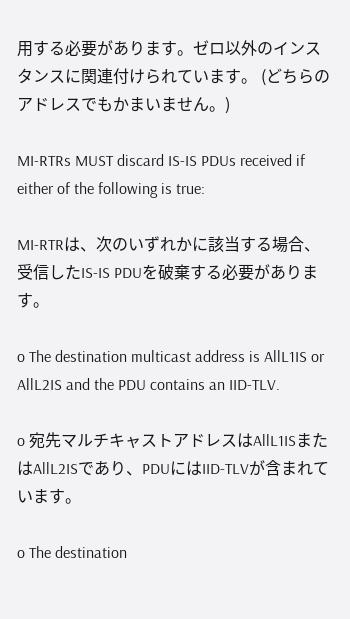用する必要があります。ゼロ以外のインスタンスに関連付けられています。 (どちらのアドレスでもかまいません。)

MI-RTRs MUST discard IS-IS PDUs received if either of the following is true:

MI-RTRは、次のいずれかに該当する場合、受信したIS-IS PDUを破棄する必要があります。

o The destination multicast address is AllL1IS or AllL2IS and the PDU contains an IID-TLV.

o 宛先マルチキャストアドレスはAllL1ISまたはAllL2ISであり、PDUにはIID-TLVが含まれています。

o The destination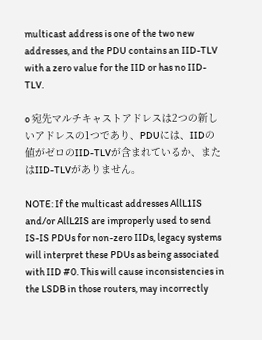multicast address is one of the two new addresses, and the PDU contains an IID-TLV with a zero value for the IID or has no IID-TLV.

o 宛先マルチキャストアドレスは2つの新しいアドレスの1つであり、PDUには、IIDの値がゼロのIID-TLVが含まれているか、またはIID-TLVがありません。

NOTE: If the multicast addresses AllL1IS and/or AllL2IS are improperly used to send IS-IS PDUs for non-zero IIDs, legacy systems will interpret these PDUs as being associated with IID #0. This will cause inconsistencies in the LSDB in those routers, may incorrectly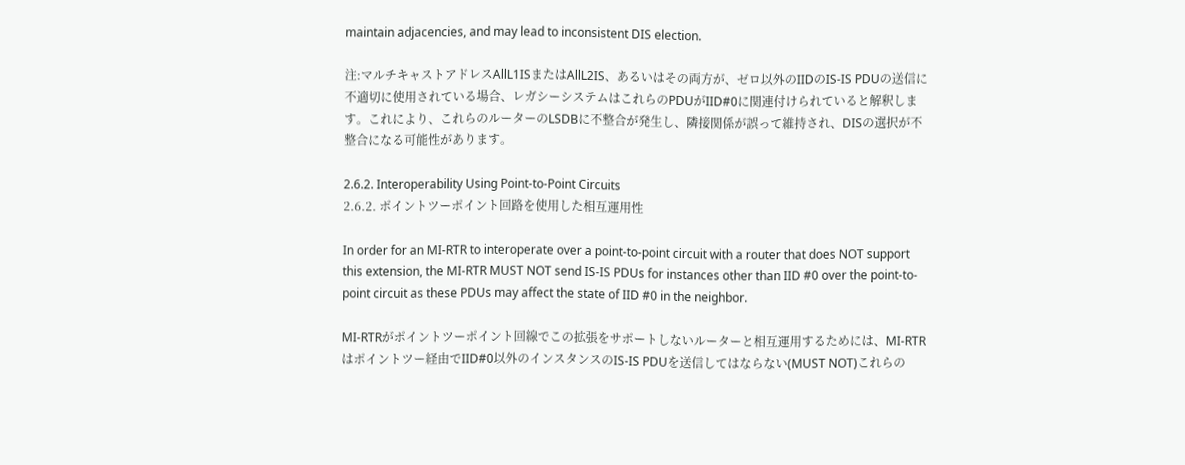maintain adjacencies, and may lead to inconsistent DIS election.

注:マルチキャストアドレスAllL1ISまたはAllL2IS、あるいはその両方が、ゼロ以外のIIDのIS-IS PDUの送信に不適切に使用されている場合、レガシーシステムはこれらのPDUがIID#0に関連付けられていると解釈します。これにより、これらのルーターのLSDBに不整合が発生し、隣接関係が誤って維持され、DISの選択が不整合になる可能性があります。

2.6.2. Interoperability Using Point-to-Point Circuits
2.6.2. ポイントツーポイント回路を使用した相互運用性

In order for an MI-RTR to interoperate over a point-to-point circuit with a router that does NOT support this extension, the MI-RTR MUST NOT send IS-IS PDUs for instances other than IID #0 over the point-to-point circuit as these PDUs may affect the state of IID #0 in the neighbor.

MI-RTRがポイントツーポイント回線でこの拡張をサポートしないルーターと相互運用するためには、MI-RTRはポイントツー経由でIID#0以外のインスタンスのIS-IS PDUを送信してはならない(MUST NOT)これらの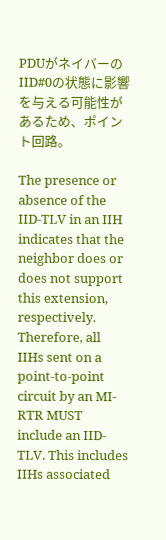PDUがネイバーのIID#0の状態に影響を与える可能性があるため、ポイント回路。

The presence or absence of the IID-TLV in an IIH indicates that the neighbor does or does not support this extension, respectively. Therefore, all IIHs sent on a point-to-point circuit by an MI-RTR MUST include an IID-TLV. This includes IIHs associated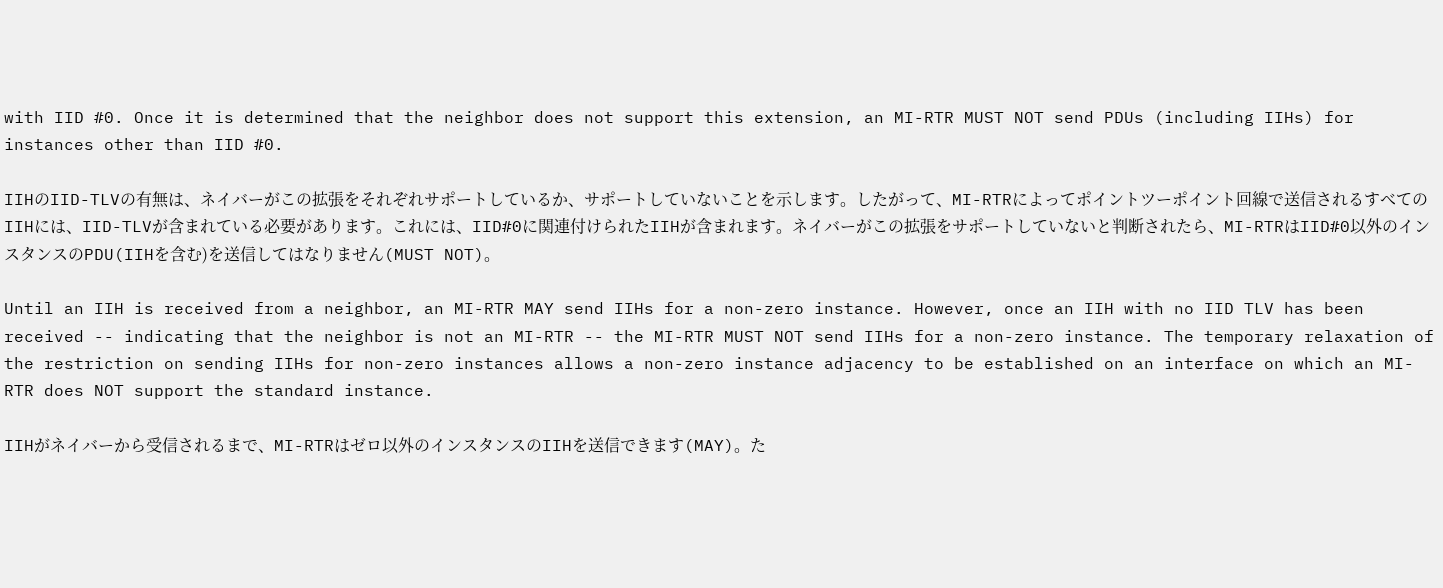with IID #0. Once it is determined that the neighbor does not support this extension, an MI-RTR MUST NOT send PDUs (including IIHs) for instances other than IID #0.

IIHのIID-TLVの有無は、ネイバーがこの拡張をそれぞれサポートしているか、サポートしていないことを示します。したがって、MI-RTRによってポイントツーポイント回線で送信されるすべてのIIHには、IID-TLVが含まれている必要があります。これには、IID#0に関連付けられたIIHが含まれます。ネイバーがこの拡張をサポートしていないと判断されたら、MI-RTRはIID#0以外のインスタンスのPDU(IIHを含む)を送信してはなりません(MUST NOT)。

Until an IIH is received from a neighbor, an MI-RTR MAY send IIHs for a non-zero instance. However, once an IIH with no IID TLV has been received -- indicating that the neighbor is not an MI-RTR -- the MI-RTR MUST NOT send IIHs for a non-zero instance. The temporary relaxation of the restriction on sending IIHs for non-zero instances allows a non-zero instance adjacency to be established on an interface on which an MI-RTR does NOT support the standard instance.

IIHがネイバーから受信されるまで、MI-RTRはゼロ以外のインスタンスのIIHを送信できます(MAY)。た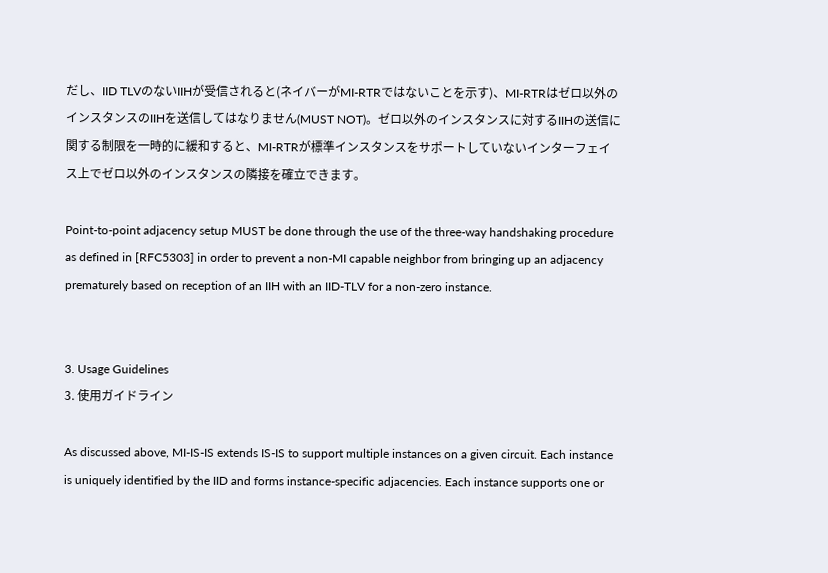だし、IID TLVのないIIHが受信されると(ネイバーがMI-RTRではないことを示す)、MI-RTRはゼロ以外のインスタンスのIIHを送信してはなりません(MUST NOT)。ゼロ以外のインスタンスに対するIIHの送信に関する制限を一時的に緩和すると、MI-RTRが標準インスタンスをサポートしていないインターフェイス上でゼロ以外のインスタンスの隣接を確立できます。

Point-to-point adjacency setup MUST be done through the use of the three-way handshaking procedure as defined in [RFC5303] in order to prevent a non-MI capable neighbor from bringing up an adjacency prematurely based on reception of an IIH with an IID-TLV for a non-zero instance.


3. Usage Guidelines
3. 使用ガイドライン

As discussed above, MI-IS-IS extends IS-IS to support multiple instances on a given circuit. Each instance is uniquely identified by the IID and forms instance-specific adjacencies. Each instance supports one or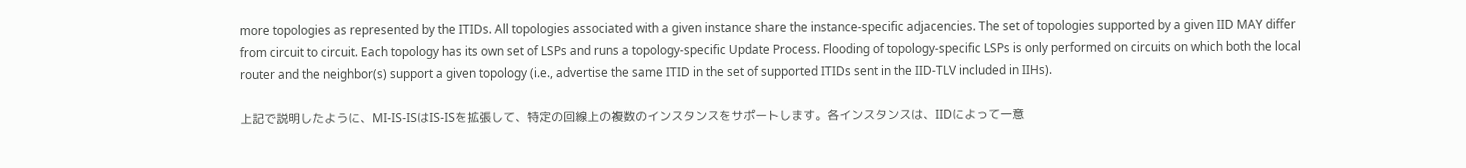more topologies as represented by the ITIDs. All topologies associated with a given instance share the instance-specific adjacencies. The set of topologies supported by a given IID MAY differ from circuit to circuit. Each topology has its own set of LSPs and runs a topology-specific Update Process. Flooding of topology-specific LSPs is only performed on circuits on which both the local router and the neighbor(s) support a given topology (i.e., advertise the same ITID in the set of supported ITIDs sent in the IID-TLV included in IIHs).

上記で説明したように、MI-IS-ISはIS-ISを拡張して、特定の回線上の複数のインスタンスをサポートします。各インスタンスは、IIDによって一意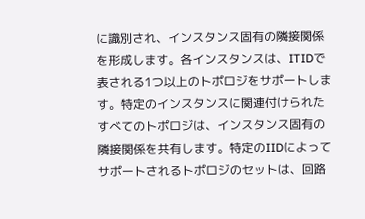に識別され、インスタンス固有の隣接関係を形成します。各インスタンスは、ITIDで表される1つ以上のトポロジをサポートします。特定のインスタンスに関連付けられたすべてのトポロジは、インスタンス固有の隣接関係を共有します。特定のIIDによってサポートされるトポロジのセットは、回路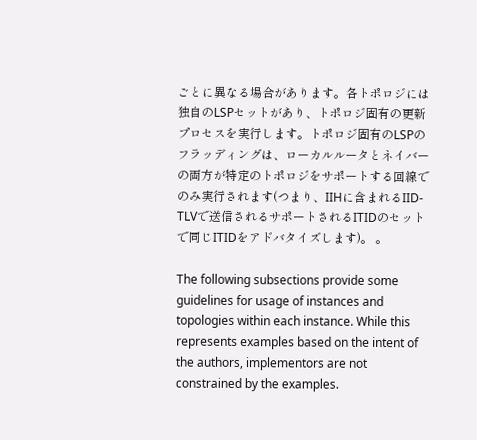ごとに異なる場合があります。各トポロジには独自のLSPセットがあり、トポロジ固有の更新プロセスを実行します。トポロジ固有のLSPのフラッディングは、ローカルルータとネイバーの両方が特定のトポロジをサポートする回線でのみ実行されます(つまり、IIHに含まれるIID-TLVで送信されるサポートされるITIDのセットで同じITIDをアドバタイズします)。 。

The following subsections provide some guidelines for usage of instances and topologies within each instance. While this represents examples based on the intent of the authors, implementors are not constrained by the examples.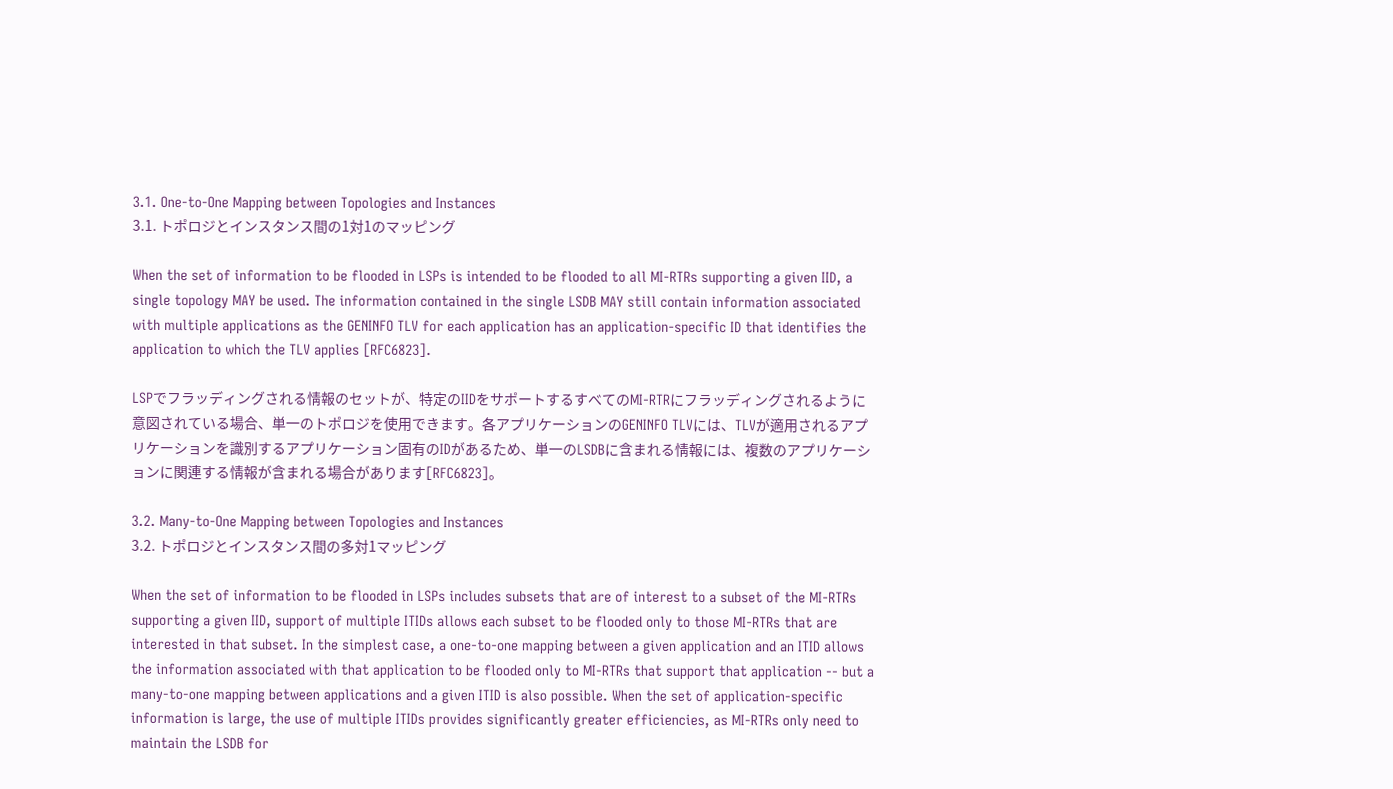3.1. One-to-One Mapping between Topologies and Instances
3.1. トポロジとインスタンス間の1対1のマッピング

When the set of information to be flooded in LSPs is intended to be flooded to all MI-RTRs supporting a given IID, a single topology MAY be used. The information contained in the single LSDB MAY still contain information associated with multiple applications as the GENINFO TLV for each application has an application-specific ID that identifies the application to which the TLV applies [RFC6823].

LSPでフラッディングされる情報のセットが、特定のIIDをサポートするすべてのMI-RTRにフラッディングされるように意図されている場合、単一のトポロジを使用できます。各アプリケーションのGENINFO TLVには、TLVが適用されるアプリケーションを識別するアプリケーション固有のIDがあるため、単一のLSDBに含まれる情報には、複数のアプリケーションに関連する情報が含まれる場合があります[RFC6823]。

3.2. Many-to-One Mapping between Topologies and Instances
3.2. トポロジとインスタンス間の多対1マッピング

When the set of information to be flooded in LSPs includes subsets that are of interest to a subset of the MI-RTRs supporting a given IID, support of multiple ITIDs allows each subset to be flooded only to those MI-RTRs that are interested in that subset. In the simplest case, a one-to-one mapping between a given application and an ITID allows the information associated with that application to be flooded only to MI-RTRs that support that application -- but a many-to-one mapping between applications and a given ITID is also possible. When the set of application-specific information is large, the use of multiple ITIDs provides significantly greater efficiencies, as MI-RTRs only need to maintain the LSDB for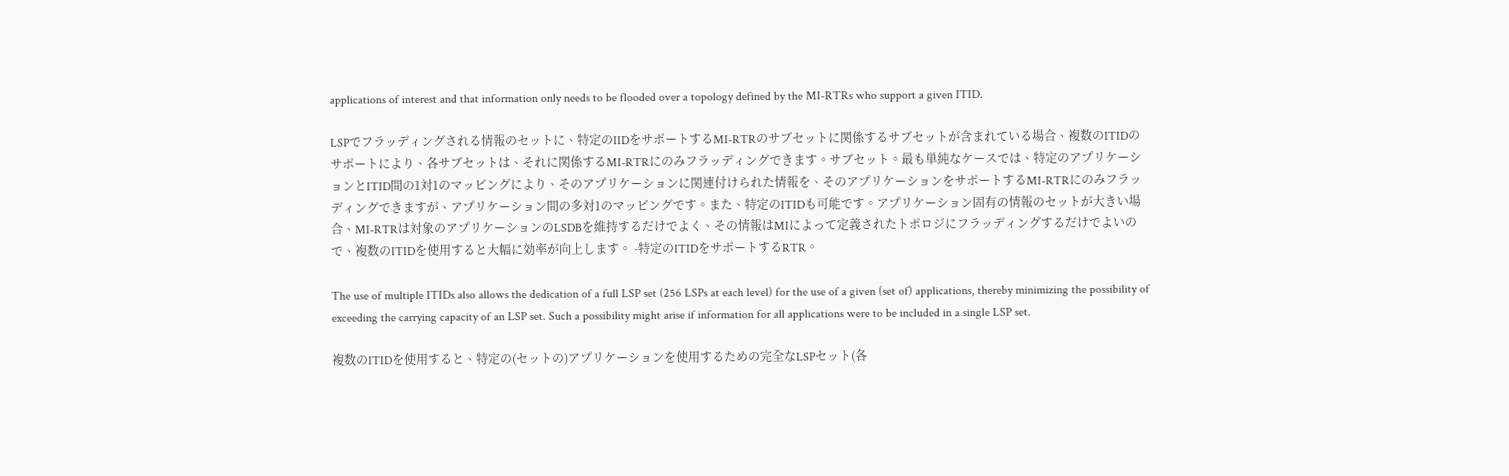applications of interest and that information only needs to be flooded over a topology defined by the MI-RTRs who support a given ITID.

LSPでフラッディングされる情報のセットに、特定のIIDをサポートするMI-RTRのサブセットに関係するサブセットが含まれている場合、複数のITIDのサポートにより、各サブセットは、それに関係するMI-RTRにのみフラッディングできます。サブセット。最も単純なケースでは、特定のアプリケーションとITID間の1対1のマッピングにより、そのアプリケーションに関連付けられた情報を、そのアプリケーションをサポートするMI-RTRにのみフラッディングできますが、アプリケーション間の多対1のマッピングです。また、特定のITIDも可能です。アプリケーション固有の情報のセットが大きい場合、MI-RTRは対象のアプリケーションのLSDBを維持するだけでよく、その情報はMIによって定義されたトポロジにフラッディングするだけでよいので、複数のITIDを使用すると大幅に効率が向上します。 -特定のITIDをサポートするRTR。

The use of multiple ITIDs also allows the dedication of a full LSP set (256 LSPs at each level) for the use of a given (set of) applications, thereby minimizing the possibility of exceeding the carrying capacity of an LSP set. Such a possibility might arise if information for all applications were to be included in a single LSP set.

複数のITIDを使用すると、特定の(セットの)アプリケーションを使用するための完全なLSPセット(各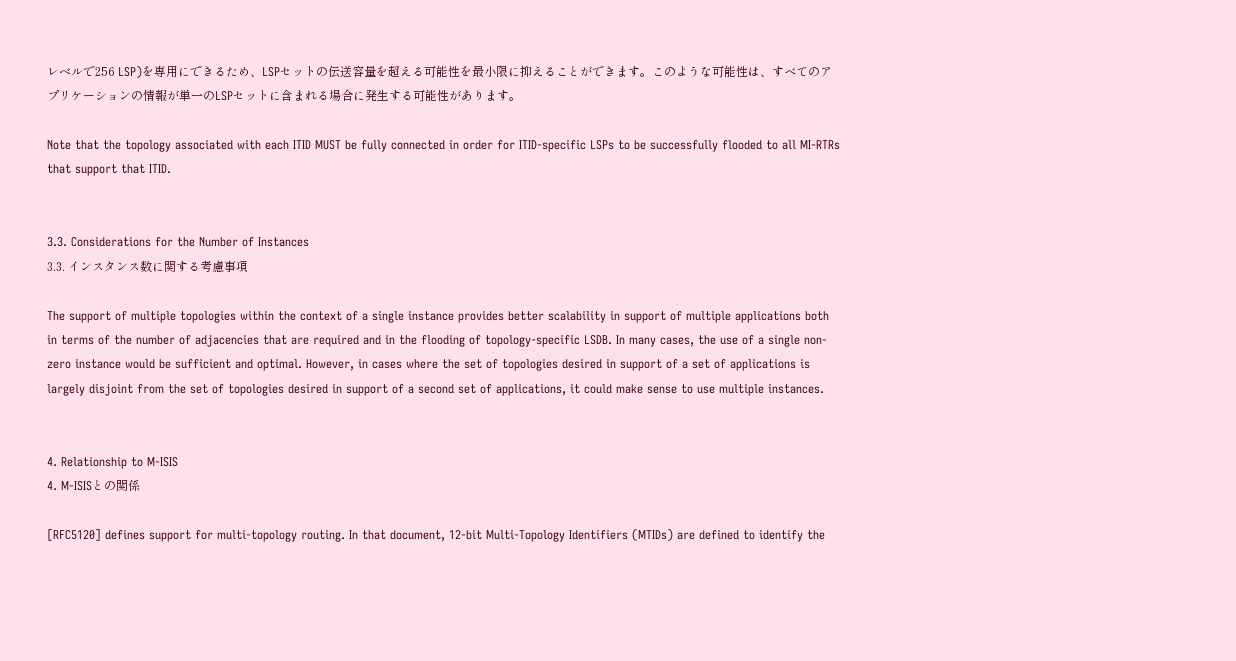レベルで256 LSP)を専用にできるため、LSPセットの伝送容量を超える可能性を最小限に抑えることができます。このような可能性は、すべてのアプリケーションの情報が単一のLSPセットに含まれる場合に発生する可能性があります。

Note that the topology associated with each ITID MUST be fully connected in order for ITID-specific LSPs to be successfully flooded to all MI-RTRs that support that ITID.


3.3. Considerations for the Number of Instances
3.3. インスタンス数に関する考慮事項

The support of multiple topologies within the context of a single instance provides better scalability in support of multiple applications both in terms of the number of adjacencies that are required and in the flooding of topology-specific LSDB. In many cases, the use of a single non-zero instance would be sufficient and optimal. However, in cases where the set of topologies desired in support of a set of applications is largely disjoint from the set of topologies desired in support of a second set of applications, it could make sense to use multiple instances.


4. Relationship to M-ISIS
4. M-ISISとの関係

[RFC5120] defines support for multi-topology routing. In that document, 12-bit Multi-Topology Identifiers (MTIDs) are defined to identify the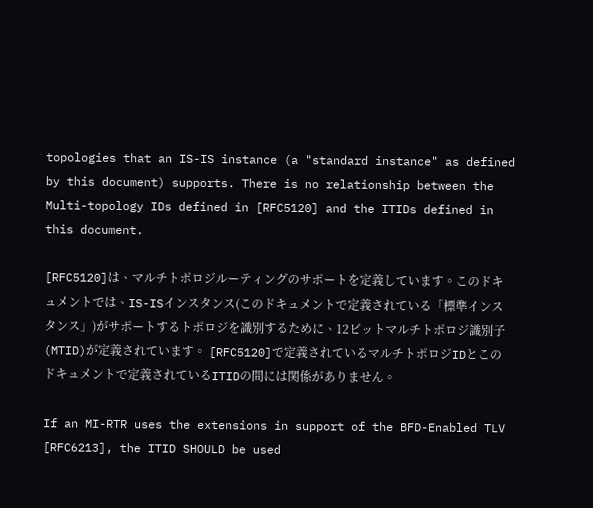topologies that an IS-IS instance (a "standard instance" as defined by this document) supports. There is no relationship between the Multi-topology IDs defined in [RFC5120] and the ITIDs defined in this document.

[RFC5120]は、マルチトポロジルーティングのサポートを定義しています。このドキュメントでは、IS-ISインスタンス(このドキュメントで定義されている「標準インスタンス」)がサポートするトポロジを識別するために、12ビットマルチトポロジ識別子(MTID)が定義されています。 [RFC5120]で定義されているマルチトポロジIDとこのドキュメントで定義されているITIDの間には関係がありません。

If an MI-RTR uses the extensions in support of the BFD-Enabled TLV [RFC6213], the ITID SHOULD be used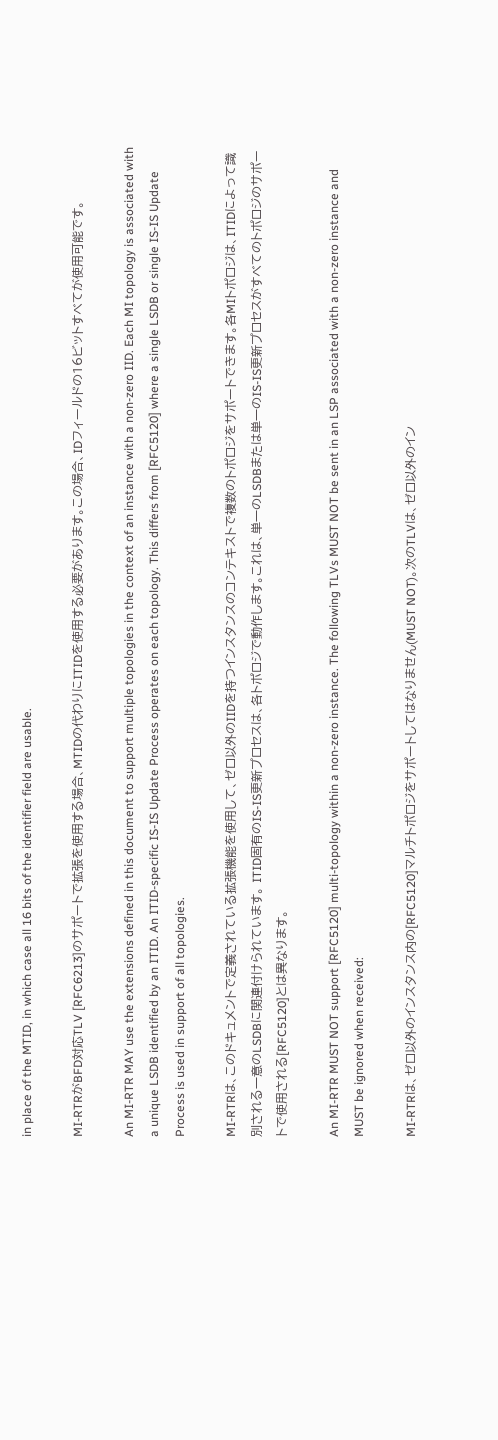in place of the MTID, in which case all 16 bits of the identifier field are usable.

MI-RTRがBFD対応TLV [RFC6213]のサポートで拡張を使用する場合、MTIDの代わりにITIDを使用する必要があります。この場合、IDフィールドの16ビットすべてが使用可能です。

An MI-RTR MAY use the extensions defined in this document to support multiple topologies in the context of an instance with a non-zero IID. Each MI topology is associated with a unique LSDB identified by an ITID. An ITID-specific IS-IS Update Process operates on each topology. This differs from [RFC5120] where a single LSDB or single IS-IS Update Process is used in support of all topologies.

MI-RTRは、このドキュメントで定義されている拡張機能を使用して、ゼロ以外のIIDを持つインスタンスのコンテキストで複数のトポロジをサポートできます。各MIトポロジは、ITIDによって識別される一意のLSDBに関連付けられています。 ITID固有のIS-IS更新プロセスは、各トポロジで動作します。これは、単一のLSDBまたは単一のIS-IS更新プロセスがすべてのトポロジのサポートで使用される[RFC5120]とは異なります。

An MI-RTR MUST NOT support [RFC5120] multi-topology within a non-zero instance. The following TLVs MUST NOT be sent in an LSP associated with a non-zero instance and MUST be ignored when received:

MI-RTRは、ゼロ以外のインスタンス内の[RFC5120]マルチトポロジをサポートしてはなりません(MUST NOT)。次のTLVは、ゼロ以外のイン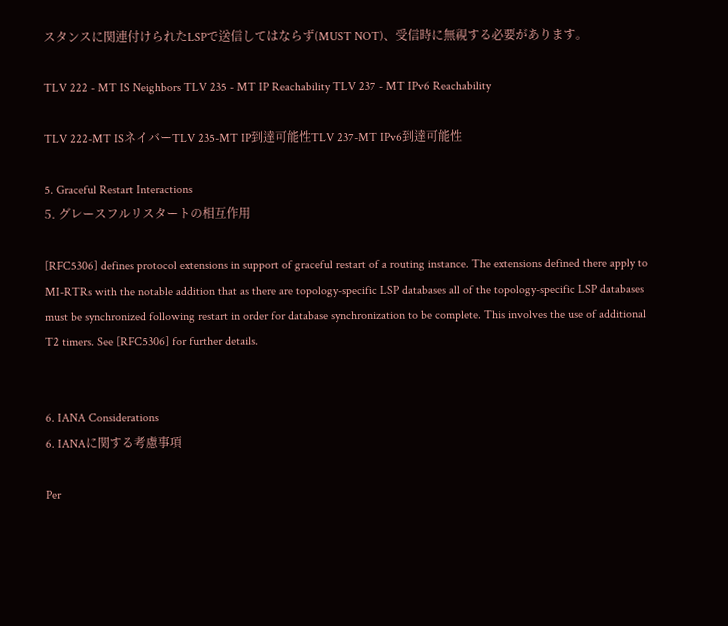スタンスに関連付けられたLSPで送信してはならず(MUST NOT)、受信時に無視する必要があります。

TLV 222 - MT IS Neighbors TLV 235 - MT IP Reachability TLV 237 - MT IPv6 Reachability

TLV 222-MT ISネイバーTLV 235-MT IP到達可能性TLV 237-MT IPv6到達可能性

5. Graceful Restart Interactions
5. グレースフルリスタートの相互作用

[RFC5306] defines protocol extensions in support of graceful restart of a routing instance. The extensions defined there apply to MI-RTRs with the notable addition that as there are topology-specific LSP databases all of the topology-specific LSP databases must be synchronized following restart in order for database synchronization to be complete. This involves the use of additional T2 timers. See [RFC5306] for further details.


6. IANA Considerations
6. IANAに関する考慮事項

Per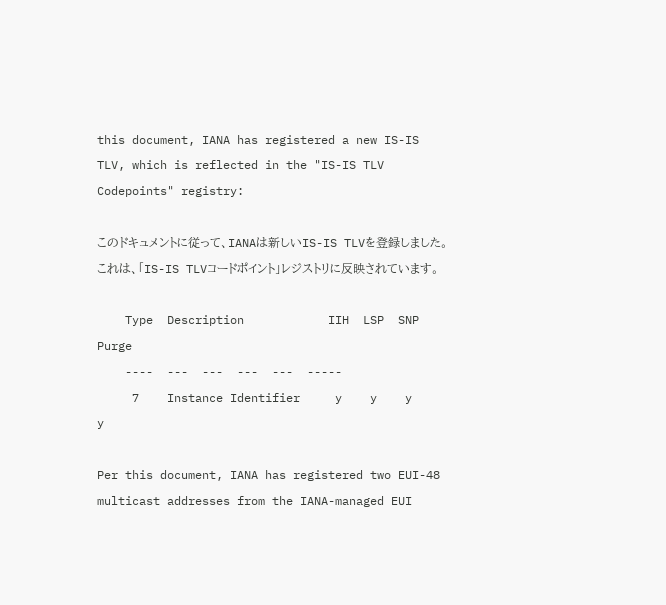this document, IANA has registered a new IS-IS TLV, which is reflected in the "IS-IS TLV Codepoints" registry:

このドキュメントに従って、IANAは新しいIS-IS TLVを登録しました。これは、「IS-IS TLVコードポイント」レジストリに反映されています。

    Type  Description            IIH  LSP  SNP  Purge
    ----  ---  ---  ---  ---  -----
     7    Instance Identifier     y    y    y     y

Per this document, IANA has registered two EUI-48 multicast addresses from the IANA-managed EUI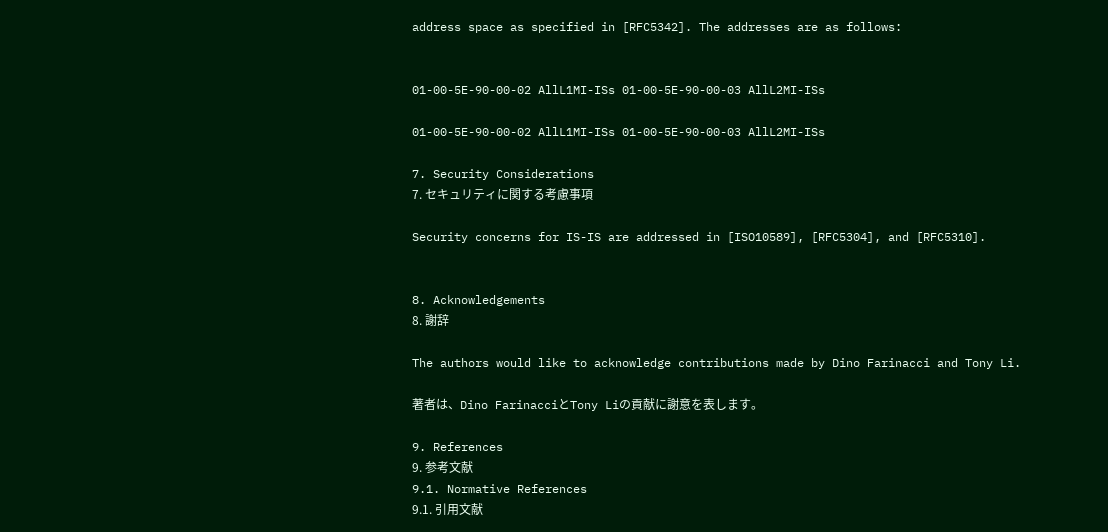address space as specified in [RFC5342]. The addresses are as follows:


01-00-5E-90-00-02 AllL1MI-ISs 01-00-5E-90-00-03 AllL2MI-ISs

01-00-5E-90-00-02 AllL1MI-ISs 01-00-5E-90-00-03 AllL2MI-ISs

7. Security Considerations
7. セキュリティに関する考慮事項

Security concerns for IS-IS are addressed in [ISO10589], [RFC5304], and [RFC5310].


8. Acknowledgements
8. 謝辞

The authors would like to acknowledge contributions made by Dino Farinacci and Tony Li.

著者は、Dino FarinacciとTony Liの貢献に謝意を表します。

9. References
9. 参考文献
9.1. Normative References
9.1. 引用文献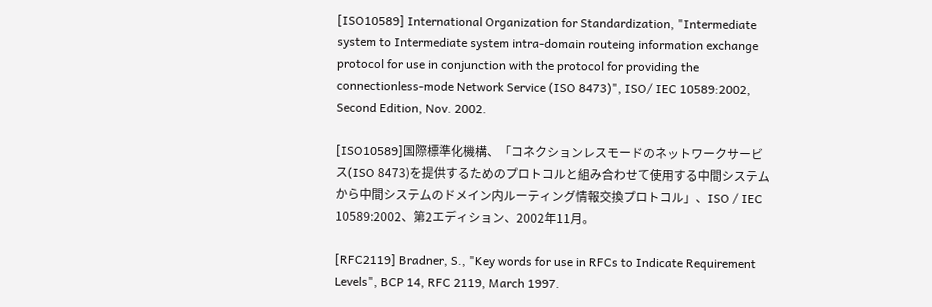[ISO10589] International Organization for Standardization, "Intermediate system to Intermediate system intra-domain routeing information exchange protocol for use in conjunction with the protocol for providing the connectionless-mode Network Service (ISO 8473)", ISO/ IEC 10589:2002, Second Edition, Nov. 2002.

[ISO10589]国際標準化機構、「コネクションレスモードのネットワークサービス(ISO 8473)を提供するためのプロトコルと組み合わせて使用する中間システムから中間システムのドメイン内ルーティング情報交換プロトコル」、ISO / IEC 10589:2002、第2エディション、2002年11月。

[RFC2119] Bradner, S., "Key words for use in RFCs to Indicate Requirement Levels", BCP 14, RFC 2119, March 1997.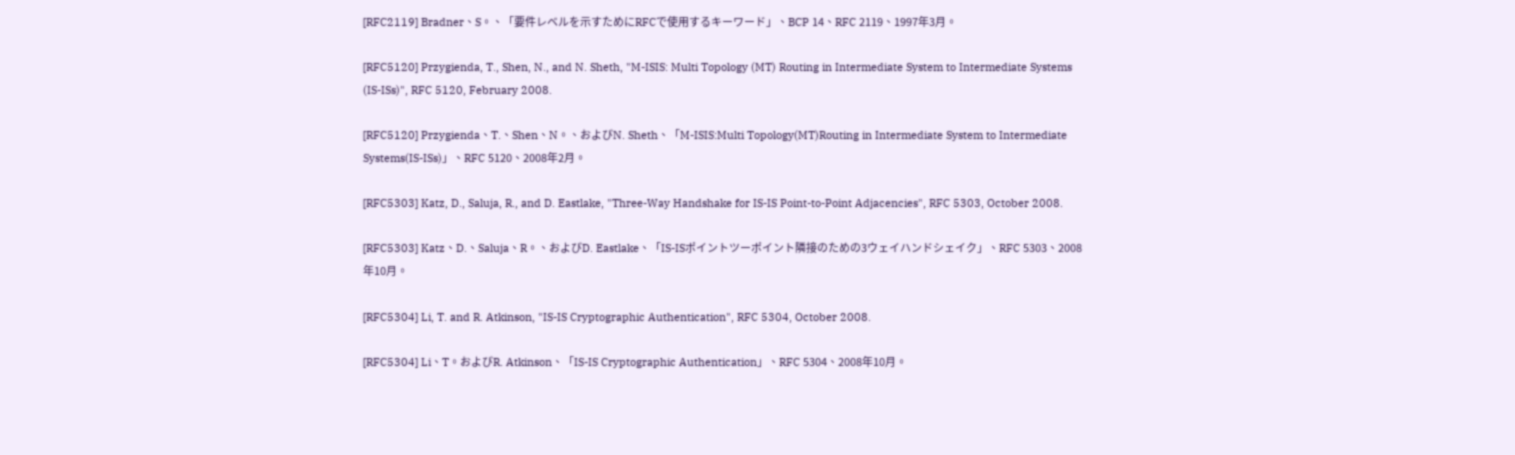[RFC2119] Bradner、S。、「要件レベルを示すためにRFCで使用するキーワード」、BCP 14、RFC 2119、1997年3月。

[RFC5120] Przygienda, T., Shen, N., and N. Sheth, "M-ISIS: Multi Topology (MT) Routing in Intermediate System to Intermediate Systems (IS-ISs)", RFC 5120, February 2008.

[RFC5120] Przygienda、T.、Shen、N。、およびN. Sheth、「M-ISIS:Multi Topology(MT)Routing in Intermediate System to Intermediate Systems(IS-ISs)」、RFC 5120、2008年2月。

[RFC5303] Katz, D., Saluja, R., and D. Eastlake, "Three-Way Handshake for IS-IS Point-to-Point Adjacencies", RFC 5303, October 2008.

[RFC5303] Katz、D.、Saluja、R。、およびD. Eastlake、「IS-ISポイントツーポイント隣接のための3ウェイハンドシェイク」、RFC 5303、2008年10月。

[RFC5304] Li, T. and R. Atkinson, "IS-IS Cryptographic Authentication", RFC 5304, October 2008.

[RFC5304] Li、T。およびR. Atkinson、「IS-IS Cryptographic Authentication」、RFC 5304、2008年10月。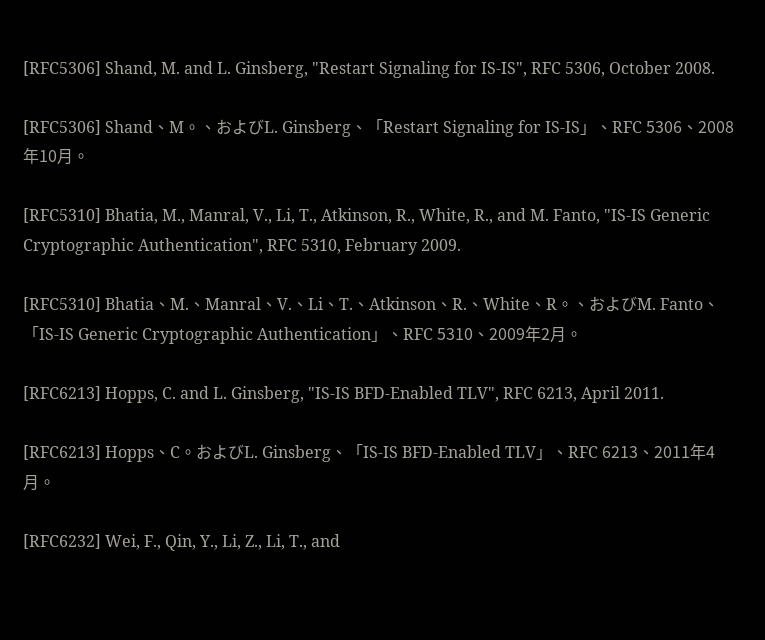[RFC5306] Shand, M. and L. Ginsberg, "Restart Signaling for IS-IS", RFC 5306, October 2008.

[RFC5306] Shand、M。、およびL. Ginsberg、「Restart Signaling for IS-IS」、RFC 5306、2008年10月。

[RFC5310] Bhatia, M., Manral, V., Li, T., Atkinson, R., White, R., and M. Fanto, "IS-IS Generic Cryptographic Authentication", RFC 5310, February 2009.

[RFC5310] Bhatia、M.、Manral、V.、Li、T.、Atkinson、R.、White、R。、およびM. Fanto、「IS-IS Generic Cryptographic Authentication」、RFC 5310、2009年2月。

[RFC6213] Hopps, C. and L. Ginsberg, "IS-IS BFD-Enabled TLV", RFC 6213, April 2011.

[RFC6213] Hopps、C。およびL. Ginsberg、「IS-IS BFD-Enabled TLV」、RFC 6213、2011年4月。

[RFC6232] Wei, F., Qin, Y., Li, Z., Li, T., and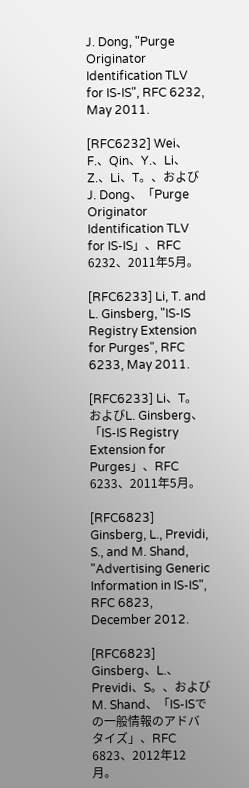J. Dong, "Purge Originator Identification TLV for IS-IS", RFC 6232, May 2011.

[RFC6232] Wei、F.、Qin、Y.、Li、Z.、Li、T。、およびJ. Dong、「Purge Originator Identification TLV for IS-IS」、RFC 6232、2011年5月。

[RFC6233] Li, T. and L. Ginsberg, "IS-IS Registry Extension for Purges", RFC 6233, May 2011.

[RFC6233] Li、T。およびL. Ginsberg、「IS-IS Registry Extension for Purges」、RFC 6233、2011年5月。

[RFC6823] Ginsberg, L., Previdi, S., and M. Shand, "Advertising Generic Information in IS-IS", RFC 6823, December 2012.

[RFC6823] Ginsberg、L.、Previdi、S。、およびM. Shand、「IS-ISでの一般情報のアドバタイズ」、RFC 6823、2012年12月。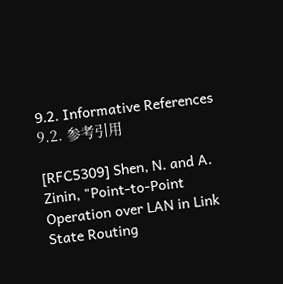9.2. Informative References
9.2. 参考引用

[RFC5309] Shen, N. and A. Zinin, "Point-to-Point Operation over LAN in Link State Routing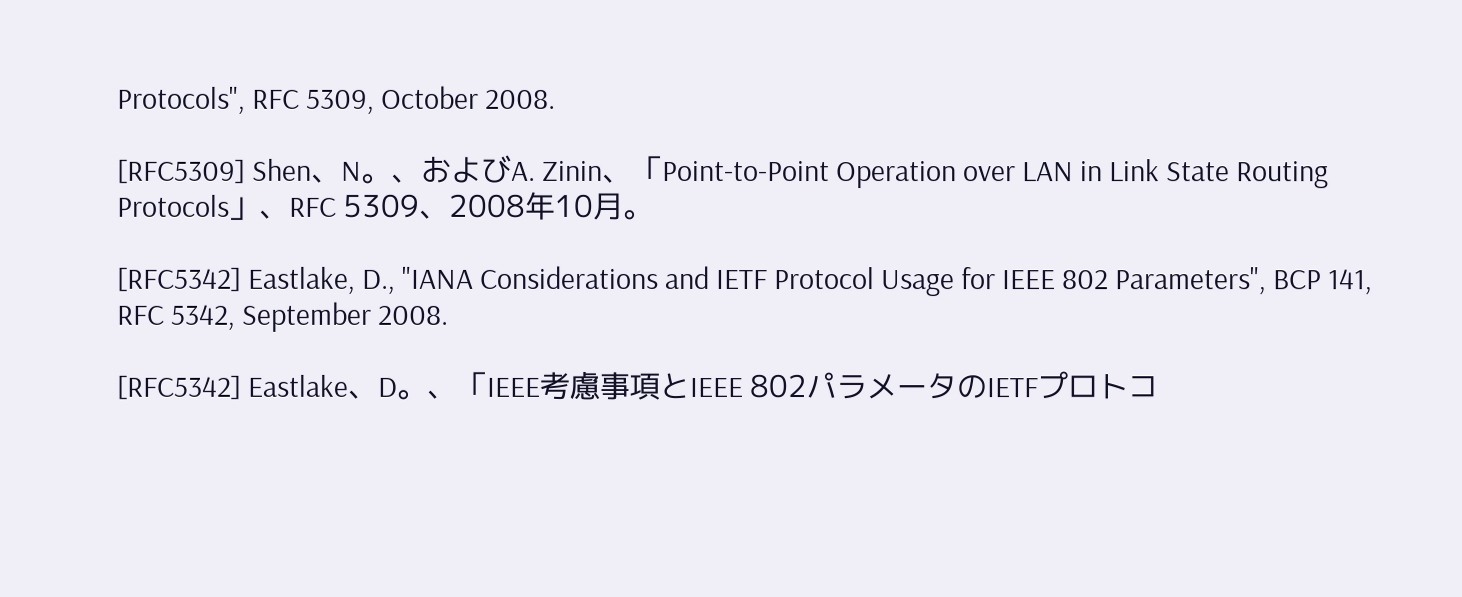Protocols", RFC 5309, October 2008.

[RFC5309] Shen、N。、およびA. Zinin、「Point-to-Point Operation over LAN in Link State Routing Protocols」、RFC 5309、2008年10月。

[RFC5342] Eastlake, D., "IANA Considerations and IETF Protocol Usage for IEEE 802 Parameters", BCP 141, RFC 5342, September 2008.

[RFC5342] Eastlake、D。、「IEEE考慮事項とIEEE 802パラメータのIETFプロトコ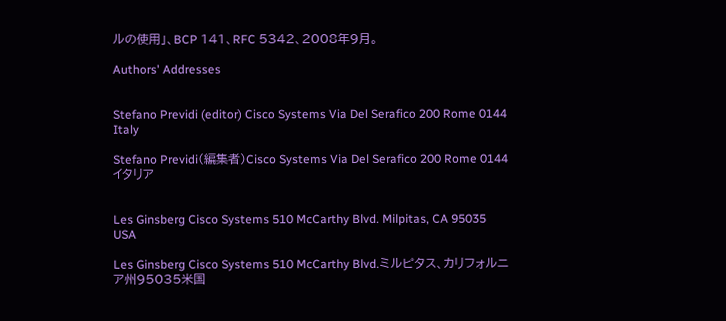ルの使用」、BCP 141、RFC 5342、2008年9月。

Authors' Addresses


Stefano Previdi (editor) Cisco Systems Via Del Serafico 200 Rome 0144 Italy

Stefano Previdi(編集者)Cisco Systems Via Del Serafico 200 Rome 0144イタリア


Les Ginsberg Cisco Systems 510 McCarthy Blvd. Milpitas, CA 95035 USA

Les Ginsberg Cisco Systems 510 McCarthy Blvd.ミルピタス、カリフォルニア州95035米国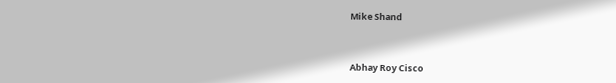Mike Shand



Abhay Roy Cisco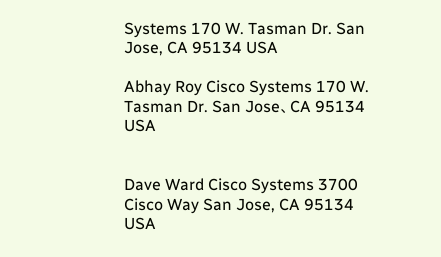Systems 170 W. Tasman Dr. San Jose, CA 95134 USA

Abhay Roy Cisco Systems 170 W. Tasman Dr. San Jose、CA 95134 USA


Dave Ward Cisco Systems 3700 Cisco Way San Jose, CA 95134 USA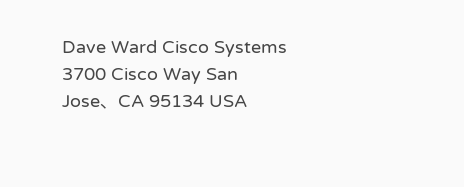Dave Ward Cisco Systems 3700 Cisco Way San Jose、CA 95134 USA